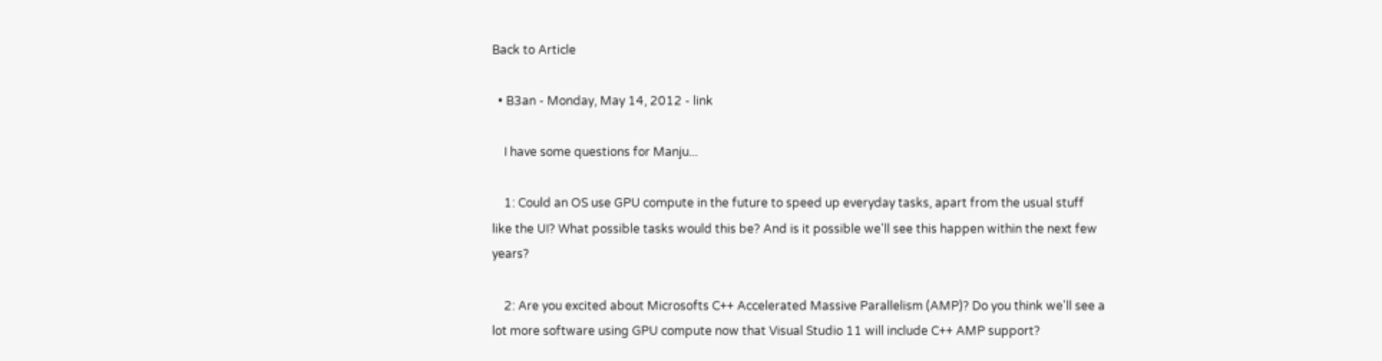Back to Article

  • B3an - Monday, May 14, 2012 - link

    I have some questions for Manju...

    1: Could an OS use GPU compute in the future to speed up everyday tasks, apart from the usual stuff like the UI? What possible tasks would this be? And is it possible we'll see this happen within the next few years?

    2: Are you excited about Microsofts C++ Accelerated Massive Parallelism (AMP)? Do you think we'll see a lot more software using GPU compute now that Visual Studio 11 will include C++ AMP support?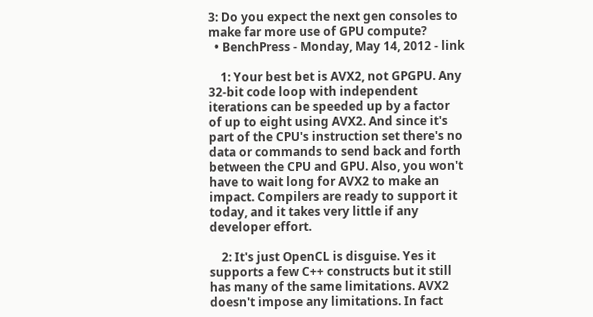3: Do you expect the next gen consoles to make far more use of GPU compute?
  • BenchPress - Monday, May 14, 2012 - link

    1: Your best bet is AVX2, not GPGPU. Any 32-bit code loop with independent iterations can be speeded up by a factor of up to eight using AVX2. And since it's part of the CPU's instruction set there's no data or commands to send back and forth between the CPU and GPU. Also, you won't have to wait long for AVX2 to make an impact. Compilers are ready to support it today, and it takes very little if any developer effort.

    2: It's just OpenCL is disguise. Yes it supports a few C++ constructs but it still has many of the same limitations. AVX2 doesn't impose any limitations. In fact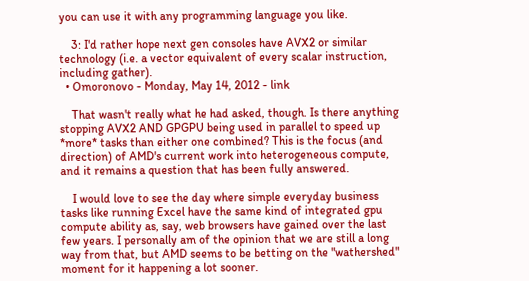you can use it with any programming language you like.

    3: I'd rather hope next gen consoles have AVX2 or similar technology (i.e. a vector equivalent of every scalar instruction, including gather).
  • Omoronovo - Monday, May 14, 2012 - link

    That wasn't really what he had asked, though. Is there anything stopping AVX2 AND GPGPU being used in parallel to speed up *more* tasks than either one combined? This is the focus (and direction) of AMD's current work into heterogeneous compute, and it remains a question that has been fully answered.

    I would love to see the day where simple everyday business tasks like running Excel have the same kind of integrated gpu compute ability as, say, web browsers have gained over the last few years. I personally am of the opinion that we are still a long way from that, but AMD seems to be betting on the "wathershed" moment for it happening a lot sooner.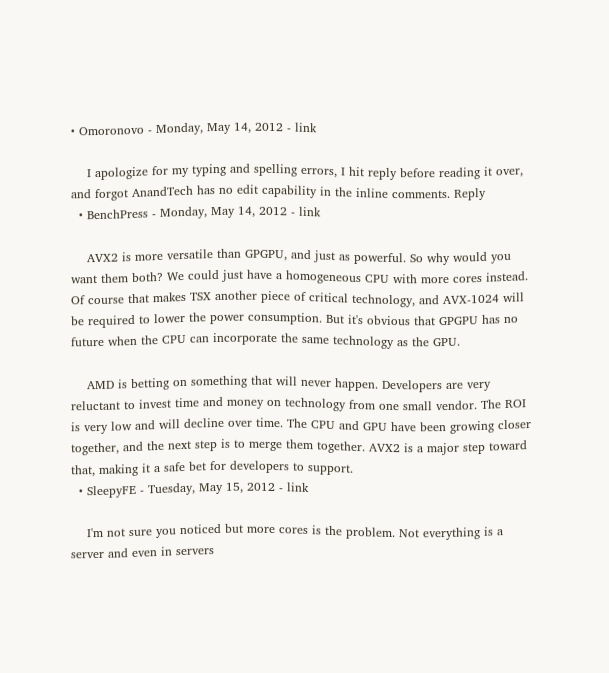• Omoronovo - Monday, May 14, 2012 - link

    I apologize for my typing and spelling errors, I hit reply before reading it over, and forgot AnandTech has no edit capability in the inline comments. Reply
  • BenchPress - Monday, May 14, 2012 - link

    AVX2 is more versatile than GPGPU, and just as powerful. So why would you want them both? We could just have a homogeneous CPU with more cores instead. Of course that makes TSX another piece of critical technology, and AVX-1024 will be required to lower the power consumption. But it's obvious that GPGPU has no future when the CPU can incorporate the same technology as the GPU.

    AMD is betting on something that will never happen. Developers are very reluctant to invest time and money on technology from one small vendor. The ROI is very low and will decline over time. The CPU and GPU have been growing closer together, and the next step is to merge them together. AVX2 is a major step toward that, making it a safe bet for developers to support.
  • SleepyFE - Tuesday, May 15, 2012 - link

    I'm not sure you noticed but more cores is the problem. Not everything is a server and even in servers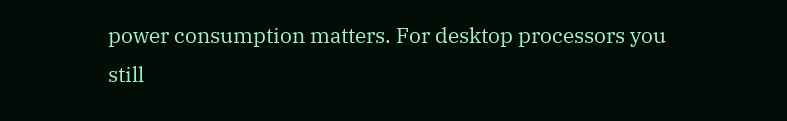power consumption matters. For desktop processors you still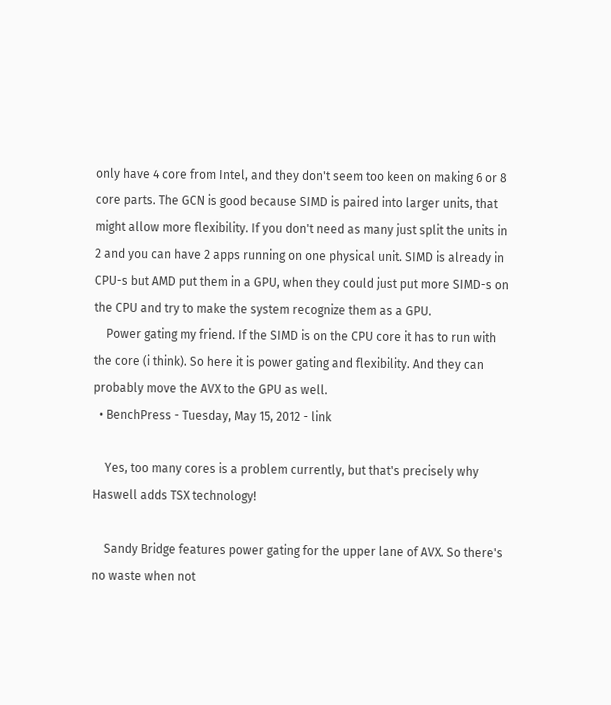only have 4 core from Intel, and they don't seem too keen on making 6 or 8 core parts. The GCN is good because SIMD is paired into larger units, that might allow more flexibility. If you don't need as many just split the units in 2 and you can have 2 apps running on one physical unit. SIMD is already in CPU-s but AMD put them in a GPU, when they could just put more SIMD-s on the CPU and try to make the system recognize them as a GPU.
    Power gating my friend. If the SIMD is on the CPU core it has to run with the core (i think). So here it is power gating and flexibility. And they can probably move the AVX to the GPU as well.
  • BenchPress - Tuesday, May 15, 2012 - link

    Yes, too many cores is a problem currently, but that's precisely why Haswell adds TSX technology!

    Sandy Bridge features power gating for the upper lane of AVX. So there's no waste when not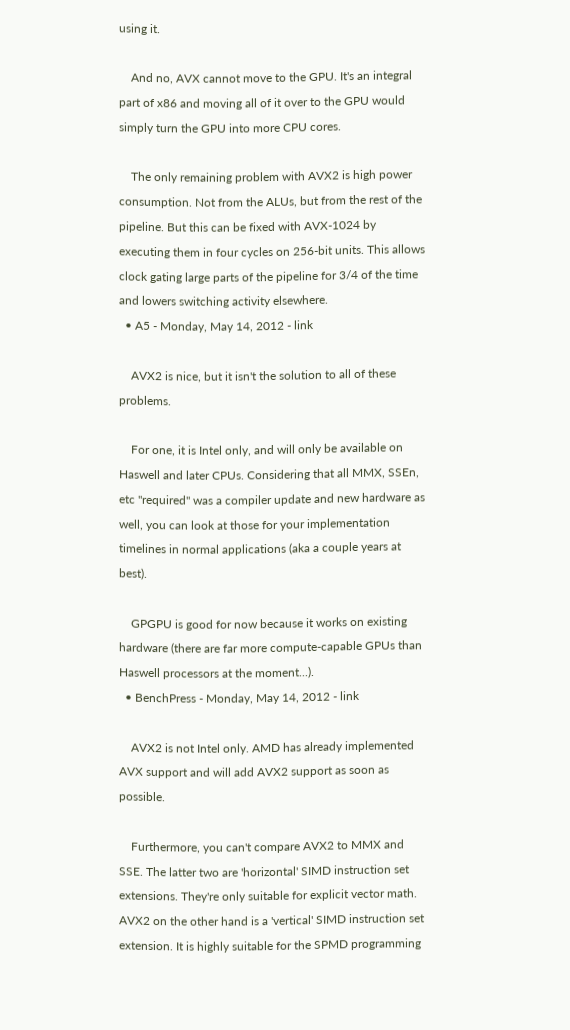using it.

    And no, AVX cannot move to the GPU. It's an integral part of x86 and moving all of it over to the GPU would simply turn the GPU into more CPU cores.

    The only remaining problem with AVX2 is high power consumption. Not from the ALUs, but from the rest of the pipeline. But this can be fixed with AVX-1024 by executing them in four cycles on 256-bit units. This allows clock gating large parts of the pipeline for 3/4 of the time and lowers switching activity elsewhere.
  • A5 - Monday, May 14, 2012 - link

    AVX2 is nice, but it isn't the solution to all of these problems.

    For one, it is Intel only, and will only be available on Haswell and later CPUs. Considering that all MMX, SSEn, etc "required" was a compiler update and new hardware as well, you can look at those for your implementation timelines in normal applications (aka a couple years at best).

    GPGPU is good for now because it works on existing hardware (there are far more compute-capable GPUs than Haswell processors at the moment...).
  • BenchPress - Monday, May 14, 2012 - link

    AVX2 is not Intel only. AMD has already implemented AVX support and will add AVX2 support as soon as possible.

    Furthermore, you can't compare AVX2 to MMX and SSE. The latter two are 'horizontal' SIMD instruction set extensions. They're only suitable for explicit vector math. AVX2 on the other hand is a 'vertical' SIMD instruction set extension. It is highly suitable for the SPMD programming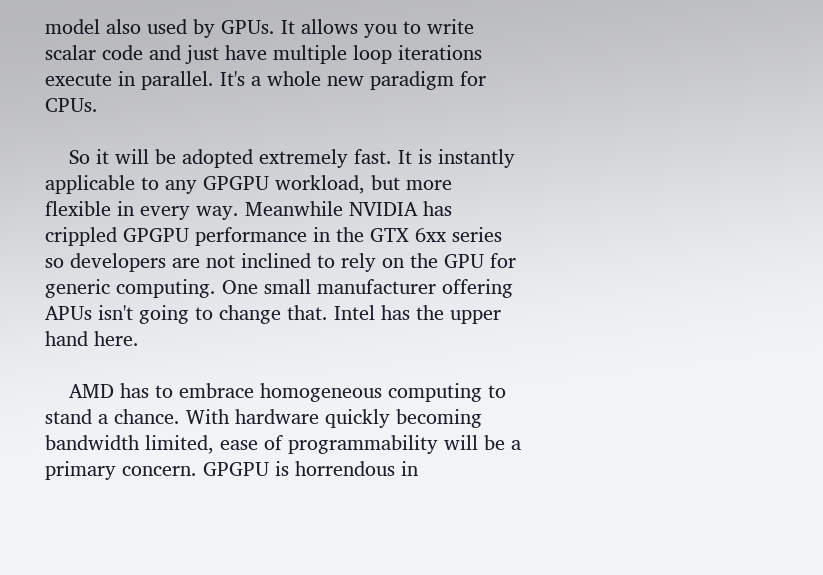model also used by GPUs. It allows you to write scalar code and just have multiple loop iterations execute in parallel. It's a whole new paradigm for CPUs.

    So it will be adopted extremely fast. It is instantly applicable to any GPGPU workload, but more flexible in every way. Meanwhile NVIDIA has crippled GPGPU performance in the GTX 6xx series so developers are not inclined to rely on the GPU for generic computing. One small manufacturer offering APUs isn't going to change that. Intel has the upper hand here.

    AMD has to embrace homogeneous computing to stand a chance. With hardware quickly becoming bandwidth limited, ease of programmability will be a primary concern. GPGPU is horrendous in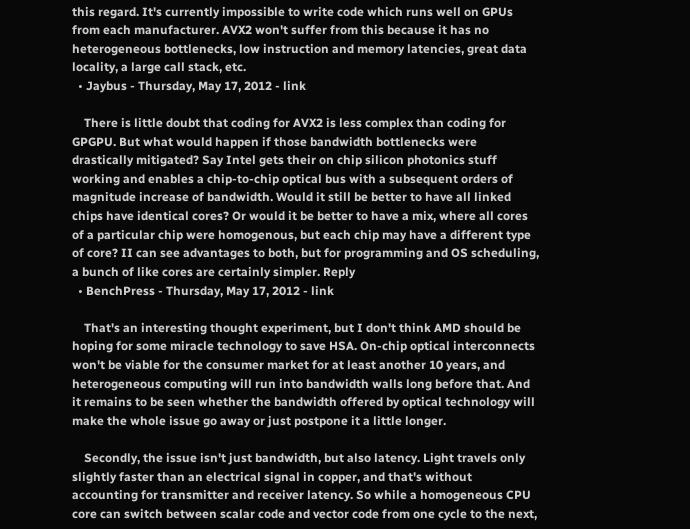this regard. It's currently impossible to write code which runs well on GPUs from each manufacturer. AVX2 won't suffer from this because it has no heterogeneous bottlenecks, low instruction and memory latencies, great data locality, a large call stack, etc.
  • Jaybus - Thursday, May 17, 2012 - link

    There is little doubt that coding for AVX2 is less complex than coding for GPGPU. But what would happen if those bandwidth bottlenecks were drastically mitigated? Say Intel gets their on chip silicon photonics stuff working and enables a chip-to-chip optical bus with a subsequent orders of magnitude increase of bandwidth. Would it still be better to have all linked chips have identical cores? Or would it be better to have a mix, where all cores of a particular chip were homogenous, but each chip may have a different type of core? II can see advantages to both, but for programming and OS scheduling, a bunch of like cores are certainly simpler. Reply
  • BenchPress - Thursday, May 17, 2012 - link

    That's an interesting thought experiment, but I don't think AMD should be hoping for some miracle technology to save HSA. On-chip optical interconnects won't be viable for the consumer market for at least another 10 years, and heterogeneous computing will run into bandwidth walls long before that. And it remains to be seen whether the bandwidth offered by optical technology will make the whole issue go away or just postpone it a little longer.

    Secondly, the issue isn't just bandwidth, but also latency. Light travels only slightly faster than an electrical signal in copper, and that's without accounting for transmitter and receiver latency. So while a homogeneous CPU core can switch between scalar code and vector code from one cycle to the next,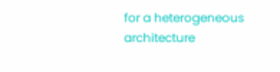for a heterogeneous architecture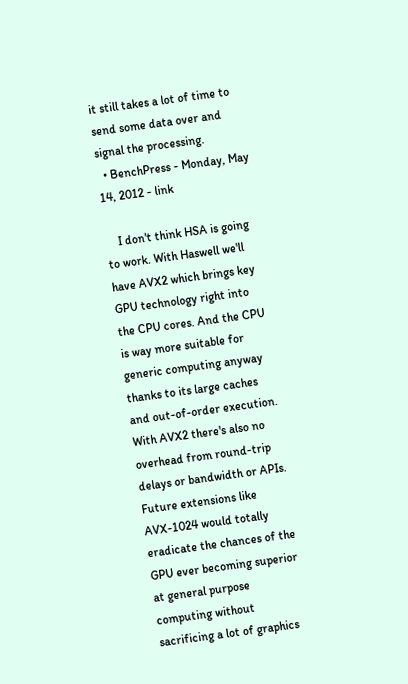it still takes a lot of time to send some data over and signal the processing.
  • BenchPress - Monday, May 14, 2012 - link

    I don't think HSA is going to work. With Haswell we'll have AVX2 which brings key GPU technology right into the CPU cores. And the CPU is way more suitable for generic computing anyway thanks to its large caches and out-of-order execution. With AVX2 there's also no overhead from round-trip delays or bandwidth or APIs. Future extensions like AVX-1024 would totally eradicate the chances of the GPU ever becoming superior at general purpose computing without sacrificing a lot of graphics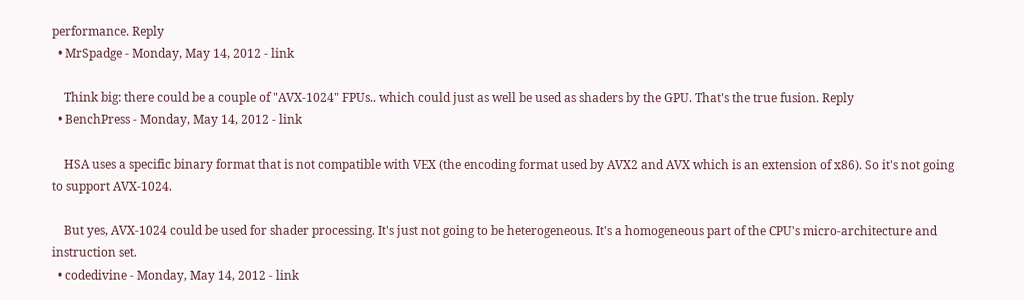performance. Reply
  • MrSpadge - Monday, May 14, 2012 - link

    Think big: there could be a couple of "AVX-1024" FPUs.. which could just as well be used as shaders by the GPU. That's the true fusion. Reply
  • BenchPress - Monday, May 14, 2012 - link

    HSA uses a specific binary format that is not compatible with VEX (the encoding format used by AVX2 and AVX which is an extension of x86). So it's not going to support AVX-1024.

    But yes, AVX-1024 could be used for shader processing. It's just not going to be heterogeneous. It's a homogeneous part of the CPU's micro-architecture and instruction set.
  • codedivine - Monday, May 14, 2012 - link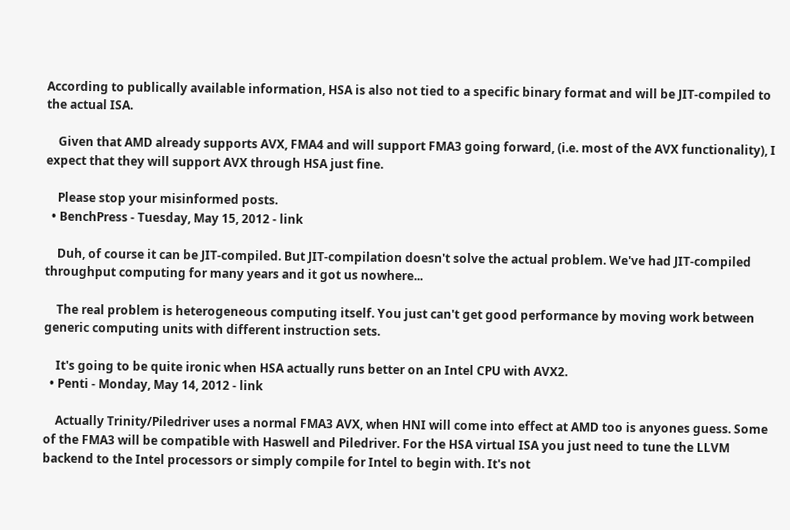According to publically available information, HSA is also not tied to a specific binary format and will be JIT-compiled to the actual ISA.

    Given that AMD already supports AVX, FMA4 and will support FMA3 going forward, (i.e. most of the AVX functionality), I expect that they will support AVX through HSA just fine.

    Please stop your misinformed posts.
  • BenchPress - Tuesday, May 15, 2012 - link

    Duh, of course it can be JIT-compiled. But JIT-compilation doesn't solve the actual problem. We've had JIT-compiled throughput computing for many years and it got us nowhere...

    The real problem is heterogeneous computing itself. You just can't get good performance by moving work between generic computing units with different instruction sets.

    It's going to be quite ironic when HSA actually runs better on an Intel CPU with AVX2.
  • Penti - Monday, May 14, 2012 - link

    Actually Trinity/Piledriver uses a normal FMA3 AVX, when HNI will come into effect at AMD too is anyones guess. Some of the FMA3 will be compatible with Haswell and Piledriver. For the HSA virtual ISA you just need to tune the LLVM backend to the Intel processors or simply compile for Intel to begin with. It's not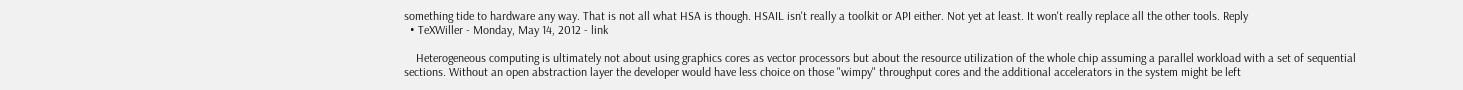something tide to hardware any way. That is not all what HSA is though. HSAIL isn't really a toolkit or API either. Not yet at least. It won't really replace all the other tools. Reply
  • TeXWiller - Monday, May 14, 2012 - link

    Heterogeneous computing is ultimately not about using graphics cores as vector processors but about the resource utilization of the whole chip assuming a parallel workload with a set of sequential sections. Without an open abstraction layer the developer would have less choice on those "wimpy" throughput cores and the additional accelerators in the system might be left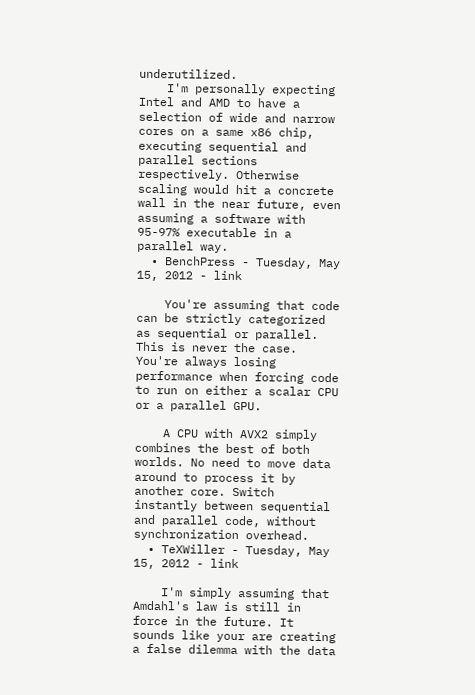underutilized.
    I'm personally expecting Intel and AMD to have a selection of wide and narrow cores on a same x86 chip, executing sequential and parallel sections respectively. Otherwise scaling would hit a concrete wall in the near future, even assuming a software with 95-97% executable in a parallel way.
  • BenchPress - Tuesday, May 15, 2012 - link

    You're assuming that code can be strictly categorized as sequential or parallel. This is never the case. You're always losing performance when forcing code to run on either a scalar CPU or a parallel GPU.

    A CPU with AVX2 simply combines the best of both worlds. No need to move data around to process it by another core. Switch instantly between sequential and parallel code, without synchronization overhead.
  • TeXWiller - Tuesday, May 15, 2012 - link

    I'm simply assuming that Amdahl's law is still in force in the future. It sounds like your are creating a false dilemma with the data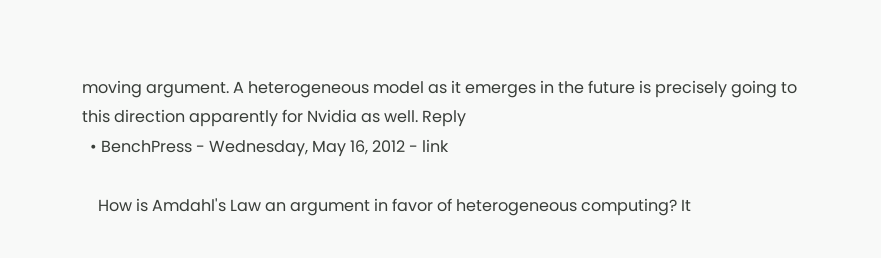moving argument. A heterogeneous model as it emerges in the future is precisely going to this direction apparently for Nvidia as well. Reply
  • BenchPress - Wednesday, May 16, 2012 - link

    How is Amdahl's Law an argument in favor of heterogeneous computing? It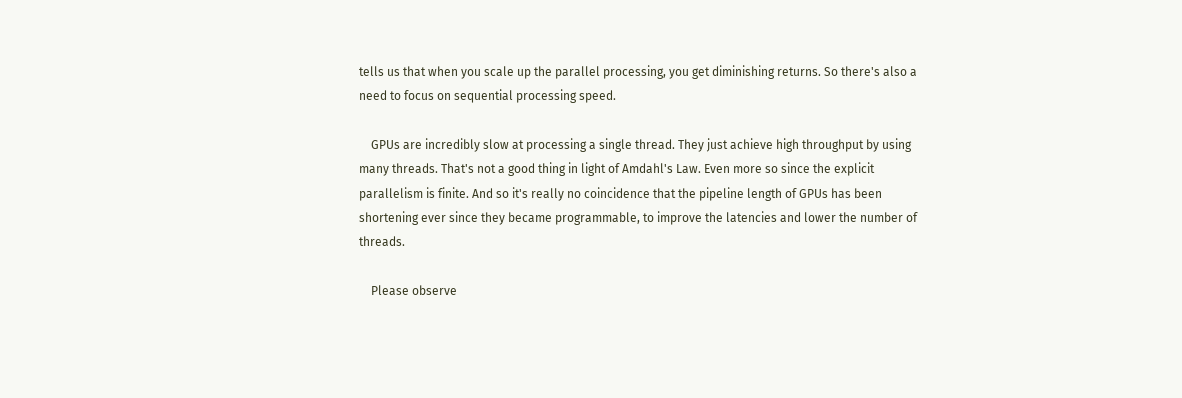tells us that when you scale up the parallel processing, you get diminishing returns. So there's also a need to focus on sequential processing speed.

    GPUs are incredibly slow at processing a single thread. They just achieve high throughput by using many threads. That's not a good thing in light of Amdahl's Law. Even more so since the explicit parallelism is finite. And so it's really no coincidence that the pipeline length of GPUs has been shortening ever since they became programmable, to improve the latencies and lower the number of threads.

    Please observe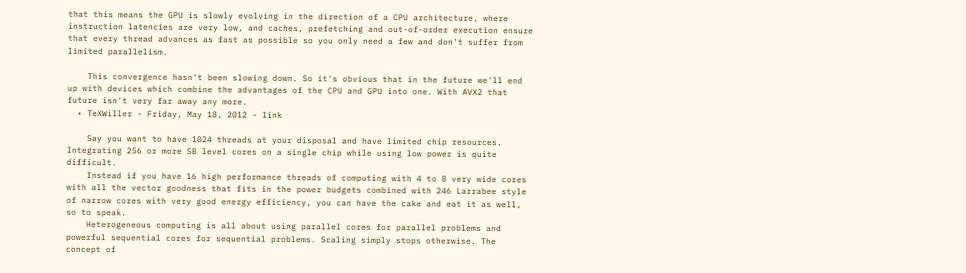that this means the GPU is slowly evolving in the direction of a CPU architecture, where instruction latencies are very low, and caches, prefetching and out-of-order execution ensure that every thread advances as fast as possible so you only need a few and don't suffer from limited parallelism.

    This convergence hasn't been slowing down. So it's obvious that in the future we'll end up with devices which combine the advantages of the CPU and GPU into one. With AVX2 that future isn't very far away any more.
  • TeXWiller - Friday, May 18, 2012 - link

    Say you want to have 1024 threads at your disposal and have limited chip resources. Integrating 256 or more SB level cores on a single chip while using low power is quite difficult.
    Instead if you have 16 high performance threads of computing with 4 to 8 very wide cores with all the vector goodness that fits in the power budgets combined with 246 Larrabee style of narrow cores with very good energy efficiency, you can have the cake and eat it as well, so to speak.
    Heterogeneous computing is all about using parallel cores for parallel problems and powerful sequential cores for sequential problems. Scaling simply stops otherwise. The concept of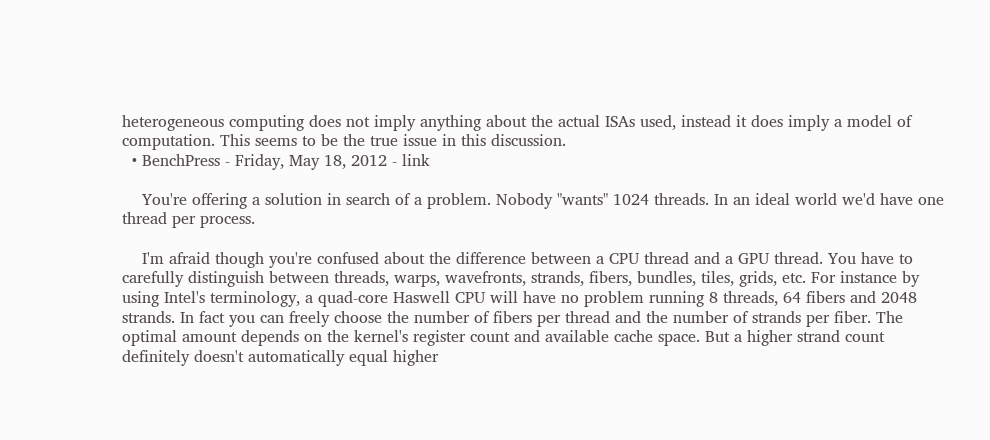heterogeneous computing does not imply anything about the actual ISAs used, instead it does imply a model of computation. This seems to be the true issue in this discussion.
  • BenchPress - Friday, May 18, 2012 - link

    You're offering a solution in search of a problem. Nobody "wants" 1024 threads. In an ideal world we'd have one thread per process.

    I'm afraid though you're confused about the difference between a CPU thread and a GPU thread. You have to carefully distinguish between threads, warps, wavefronts, strands, fibers, bundles, tiles, grids, etc. For instance by using Intel's terminology, a quad-core Haswell CPU will have no problem running 8 threads, 64 fibers and 2048 strands. In fact you can freely choose the number of fibers per thread and the number of strands per fiber. The optimal amount depends on the kernel's register count and available cache space. But a higher strand count definitely doesn't automatically equal higher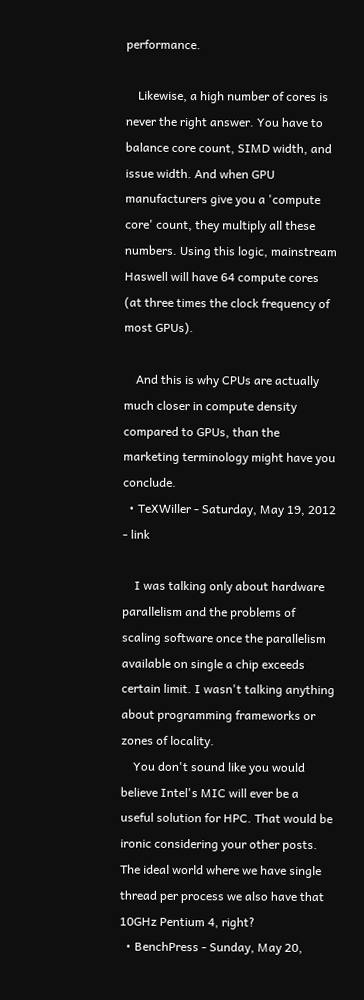performance.

    Likewise, a high number of cores is never the right answer. You have to balance core count, SIMD width, and issue width. And when GPU manufacturers give you a 'compute core' count, they multiply all these numbers. Using this logic, mainstream Haswell will have 64 compute cores (at three times the clock frequency of most GPUs).

    And this is why CPUs are actually much closer in compute density compared to GPUs, than the marketing terminology might have you conclude.
  • TeXWiller - Saturday, May 19, 2012 - link

    I was talking only about hardware parallelism and the problems of scaling software once the parallelism available on single a chip exceeds certain limit. I wasn't talking anything about programming frameworks or zones of locality.
    You don't sound like you would believe Intel's MIC will ever be a useful solution for HPC. That would be ironic considering your other posts. The ideal world where we have single thread per process we also have that 10GHz Pentium 4, right?
  • BenchPress - Sunday, May 20,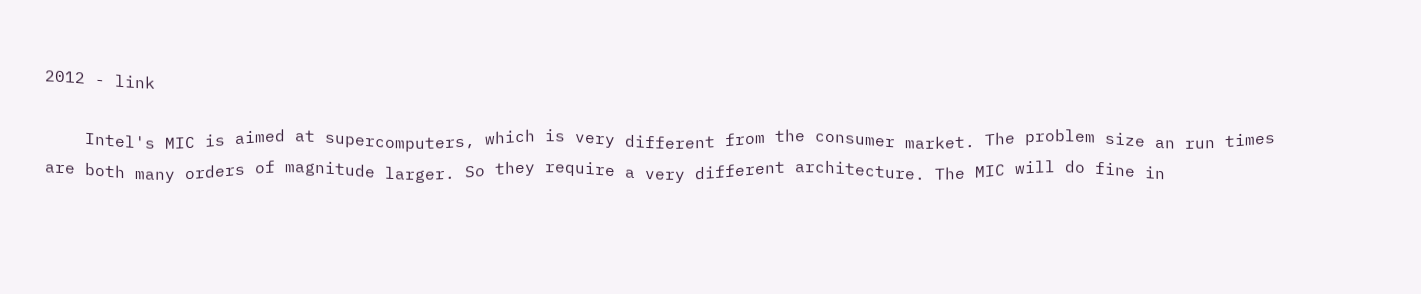2012 - link

    Intel's MIC is aimed at supercomputers, which is very different from the consumer market. The problem size an run times are both many orders of magnitude larger. So they require a very different architecture. The MIC will do fine in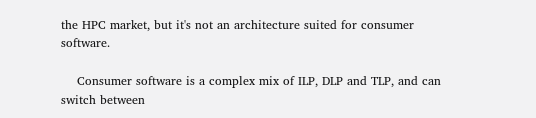the HPC market, but it's not an architecture suited for consumer software.

    Consumer software is a complex mix of ILP, DLP and TLP, and can switch between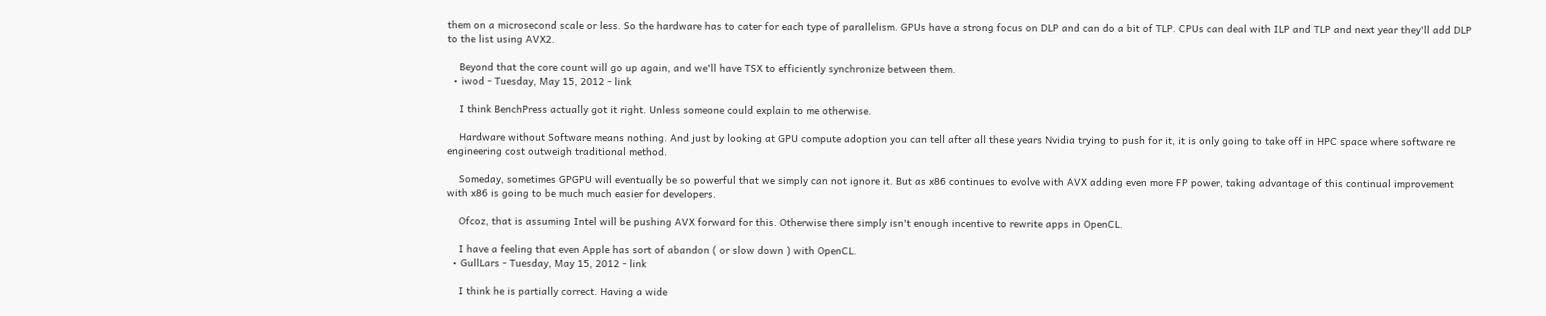them on a microsecond scale or less. So the hardware has to cater for each type of parallelism. GPUs have a strong focus on DLP and can do a bit of TLP. CPUs can deal with ILP and TLP and next year they'll add DLP to the list using AVX2.

    Beyond that the core count will go up again, and we'll have TSX to efficiently synchronize between them.
  • iwod - Tuesday, May 15, 2012 - link

    I think BenchPress actually got it right. Unless someone could explain to me otherwise.

    Hardware without Software means nothing. And just by looking at GPU compute adoption you can tell after all these years Nvidia trying to push for it, it is only going to take off in HPC space where software re engineering cost outweigh traditional method.

    Someday, sometimes GPGPU will eventually be so powerful that we simply can not ignore it. But as x86 continues to evolve with AVX adding even more FP power, taking advantage of this continual improvement with x86 is going to be much much easier for developers.

    Ofcoz, that is assuming Intel will be pushing AVX forward for this. Otherwise there simply isn't enough incentive to rewrite apps in OpenCL.

    I have a feeling that even Apple has sort of abandon ( or slow down ) with OpenCL.
  • GullLars - Tuesday, May 15, 2012 - link

    I think he is partially correct. Having a wide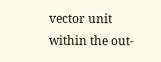vector unit within the out-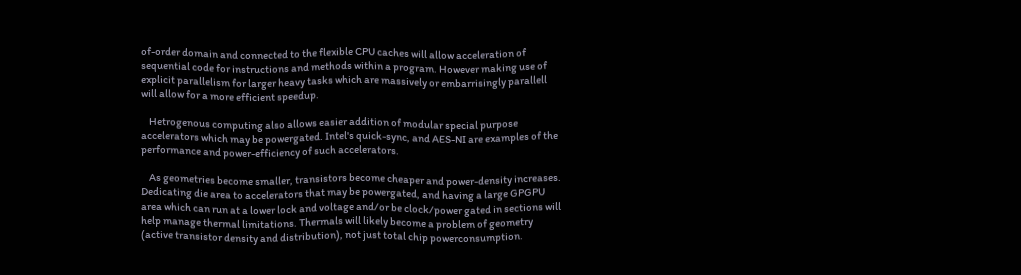of-order domain and connected to the flexible CPU caches will allow acceleration of sequential code for instructions and methods within a program. However making use of explicit parallelism for larger heavy tasks which are massively or embarrisingly parallell will allow for a more efficient speedup.

    Hetrogenous computing also allows easier addition of modular special purpose accelerators which may be powergated. Intel's quick-sync, and AES-NI are examples of the performance and power-efficiency of such accelerators.

    As geometries become smaller, transistors become cheaper and power-density increases. Dedicating die area to accelerators that may be powergated, and having a large GPGPU area which can run at a lower lock and voltage and/or be clock/power gated in sections will help manage thermal limitations. Thermals will likely become a problem of geometry (active transistor density and distribution), not just total chip powerconsumption.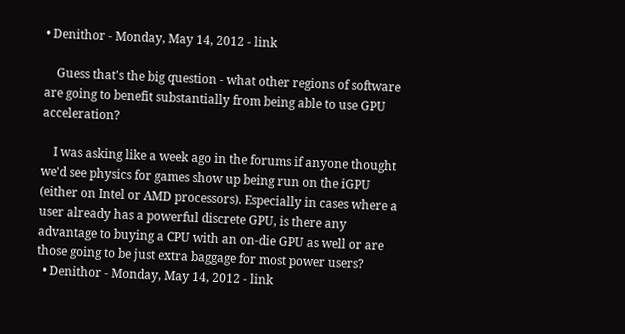• Denithor - Monday, May 14, 2012 - link

    Guess that's the big question - what other regions of software are going to benefit substantially from being able to use GPU acceleration?

    I was asking like a week ago in the forums if anyone thought we'd see physics for games show up being run on the iGPU (either on Intel or AMD processors). Especially in cases where a user already has a powerful discrete GPU, is there any advantage to buying a CPU with an on-die GPU as well or are those going to be just extra baggage for most power users?
  • Denithor - Monday, May 14, 2012 - link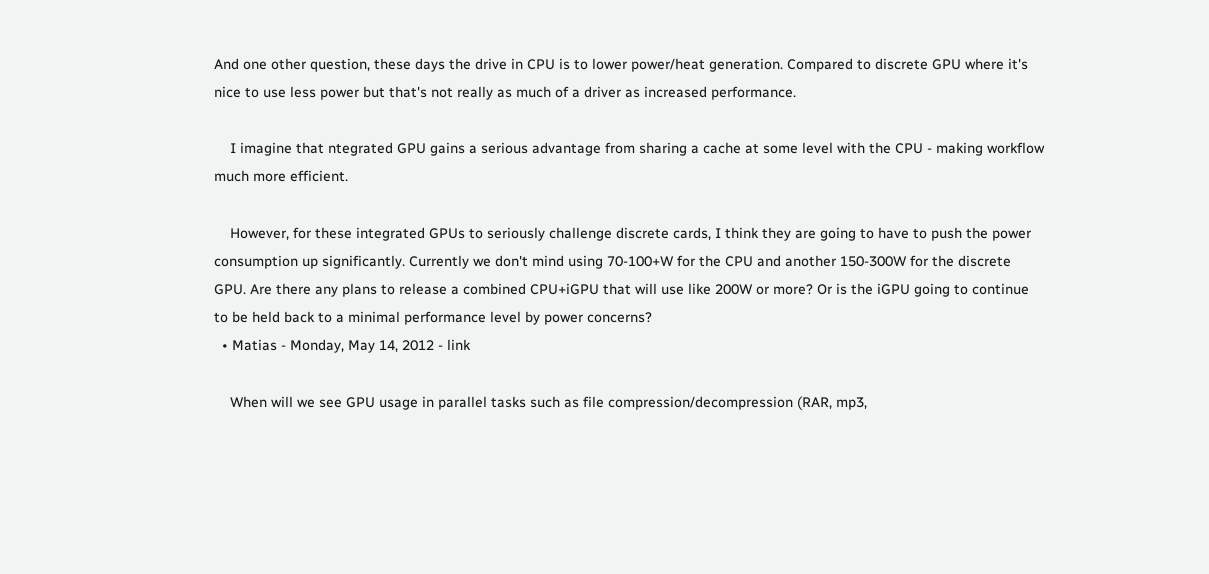And one other question, these days the drive in CPU is to lower power/heat generation. Compared to discrete GPU where it's nice to use less power but that's not really as much of a driver as increased performance.

    I imagine that ntegrated GPU gains a serious advantage from sharing a cache at some level with the CPU - making workflow much more efficient.

    However, for these integrated GPUs to seriously challenge discrete cards, I think they are going to have to push the power consumption up significantly. Currently we don't mind using 70-100+W for the CPU and another 150-300W for the discrete GPU. Are there any plans to release a combined CPU+iGPU that will use like 200W or more? Or is the iGPU going to continue to be held back to a minimal performance level by power concerns?
  • Matias - Monday, May 14, 2012 - link

    When will we see GPU usage in parallel tasks such as file compression/decompression (RAR, mp3,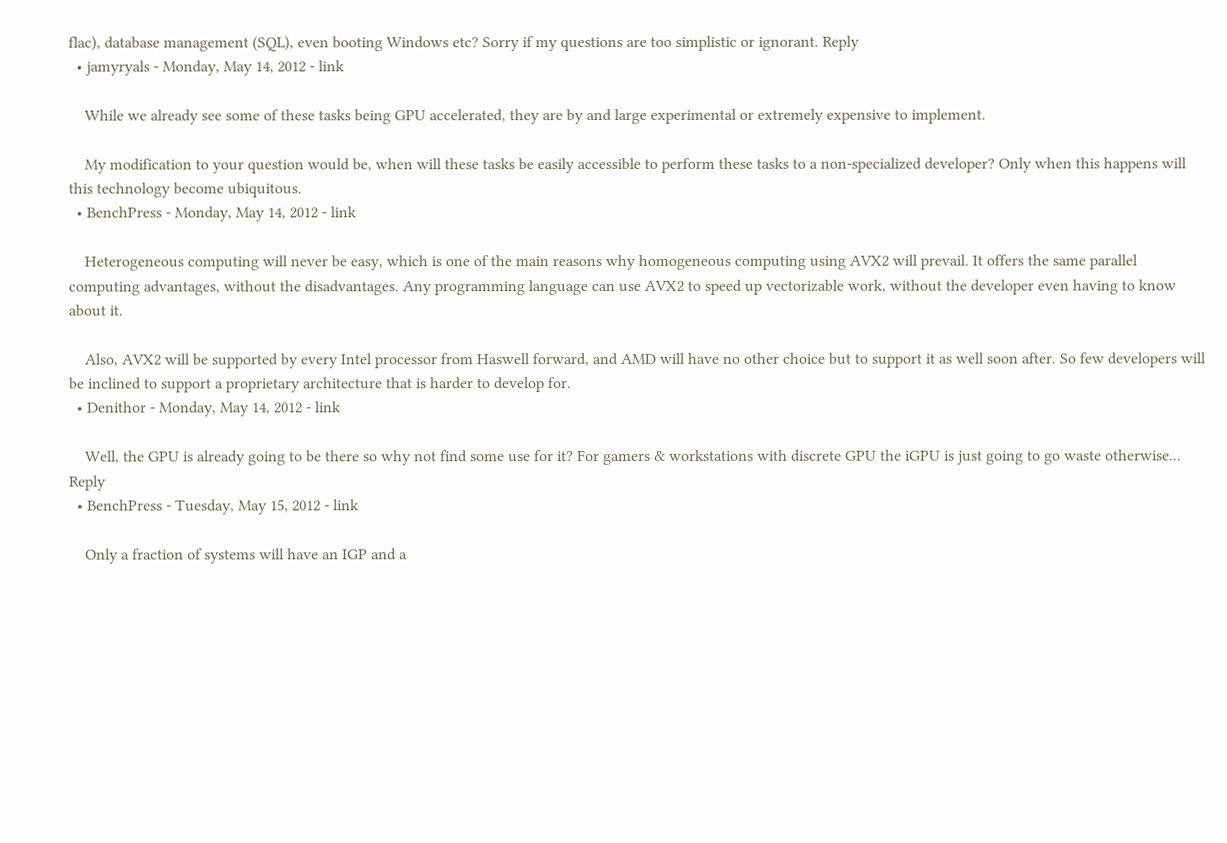flac), database management (SQL), even booting Windows etc? Sorry if my questions are too simplistic or ignorant. Reply
  • jamyryals - Monday, May 14, 2012 - link

    While we already see some of these tasks being GPU accelerated, they are by and large experimental or extremely expensive to implement.

    My modification to your question would be, when will these tasks be easily accessible to perform these tasks to a non-specialized developer? Only when this happens will this technology become ubiquitous.
  • BenchPress - Monday, May 14, 2012 - link

    Heterogeneous computing will never be easy, which is one of the main reasons why homogeneous computing using AVX2 will prevail. It offers the same parallel computing advantages, without the disadvantages. Any programming language can use AVX2 to speed up vectorizable work, without the developer even having to know about it.

    Also, AVX2 will be supported by every Intel processor from Haswell forward, and AMD will have no other choice but to support it as well soon after. So few developers will be inclined to support a proprietary architecture that is harder to develop for.
  • Denithor - Monday, May 14, 2012 - link

    Well, the GPU is already going to be there so why not find some use for it? For gamers & workstations with discrete GPU the iGPU is just going to go waste otherwise... Reply
  • BenchPress - Tuesday, May 15, 2012 - link

    Only a fraction of systems will have an IGP and a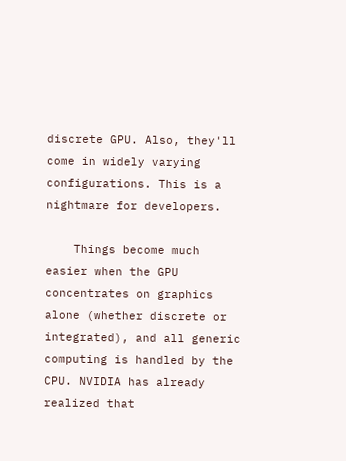discrete GPU. Also, they'll come in widely varying configurations. This is a nightmare for developers.

    Things become much easier when the GPU concentrates on graphics alone (whether discrete or integrated), and all generic computing is handled by the CPU. NVIDIA has already realized that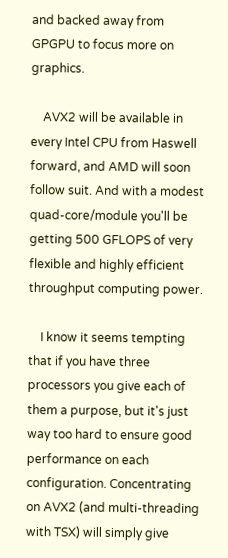and backed away from GPGPU to focus more on graphics.

    AVX2 will be available in every Intel CPU from Haswell forward, and AMD will soon follow suit. And with a modest quad-core/module you'll be getting 500 GFLOPS of very flexible and highly efficient throughput computing power.

    I know it seems tempting that if you have three processors you give each of them a purpose, but it's just way too hard to ensure good performance on each configuration. Concentrating on AVX2 (and multi-threading with TSX) will simply give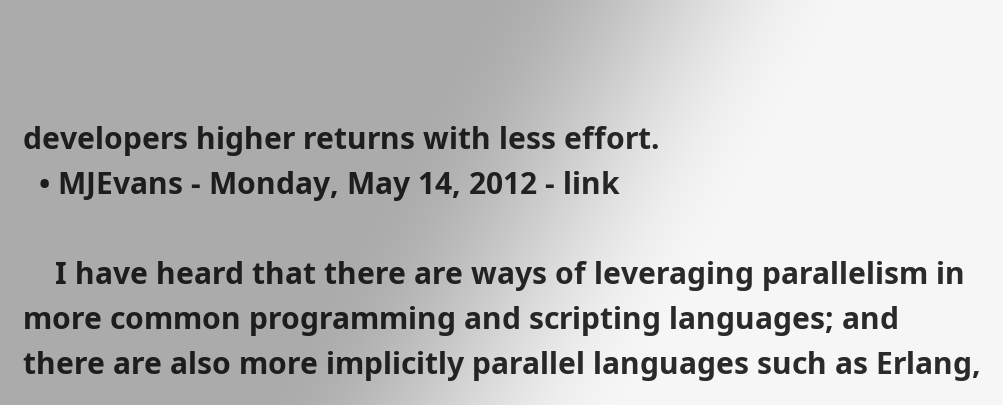developers higher returns with less effort.
  • MJEvans - Monday, May 14, 2012 - link

    I have heard that there are ways of leveraging parallelism in more common programming and scripting languages; and there are also more implicitly parallel languages such as Erlang,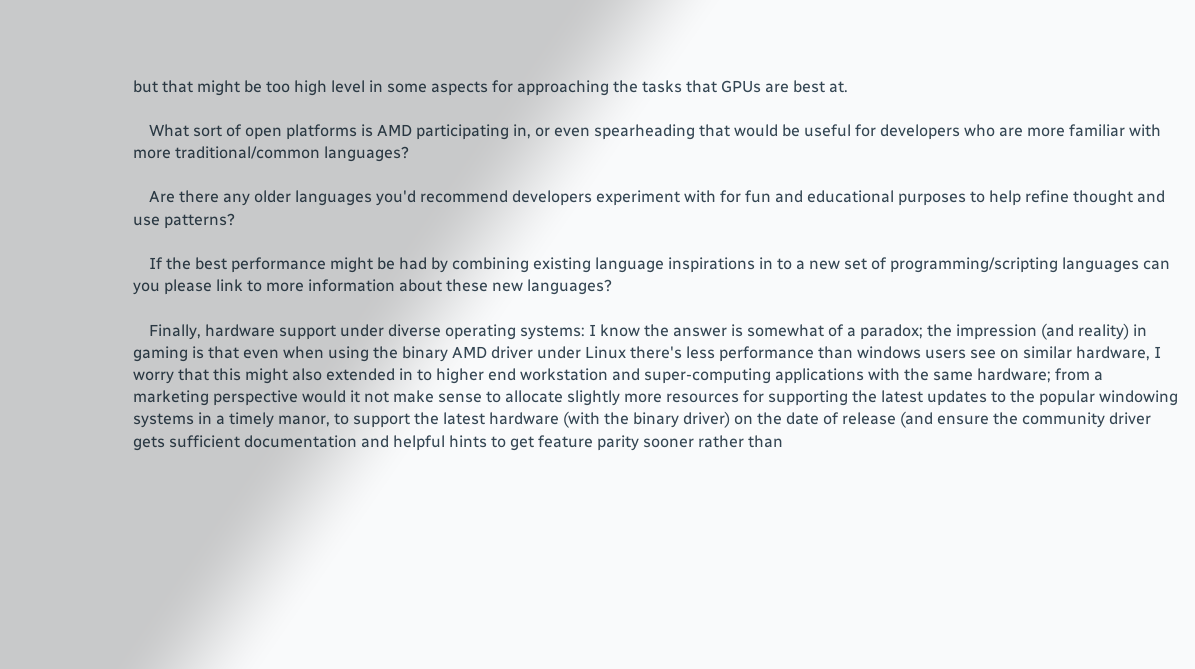but that might be too high level in some aspects for approaching the tasks that GPUs are best at.

    What sort of open platforms is AMD participating in, or even spearheading that would be useful for developers who are more familiar with more traditional/common languages?

    Are there any older languages you'd recommend developers experiment with for fun and educational purposes to help refine thought and use patterns?

    If the best performance might be had by combining existing language inspirations in to a new set of programming/scripting languages can you please link to more information about these new languages?

    Finally, hardware support under diverse operating systems: I know the answer is somewhat of a paradox; the impression (and reality) in gaming is that even when using the binary AMD driver under Linux there's less performance than windows users see on similar hardware, I worry that this might also extended in to higher end workstation and super-computing applications with the same hardware; from a marketing perspective would it not make sense to allocate slightly more resources for supporting the latest updates to the popular windowing systems in a timely manor, to support the latest hardware (with the binary driver) on the date of release (and ensure the community driver gets sufficient documentation and helpful hints to get feature parity sooner rather than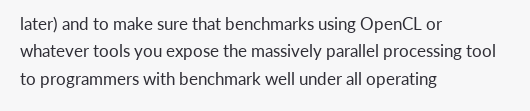later) and to make sure that benchmarks using OpenCL or whatever tools you expose the massively parallel processing tool to programmers with benchmark well under all operating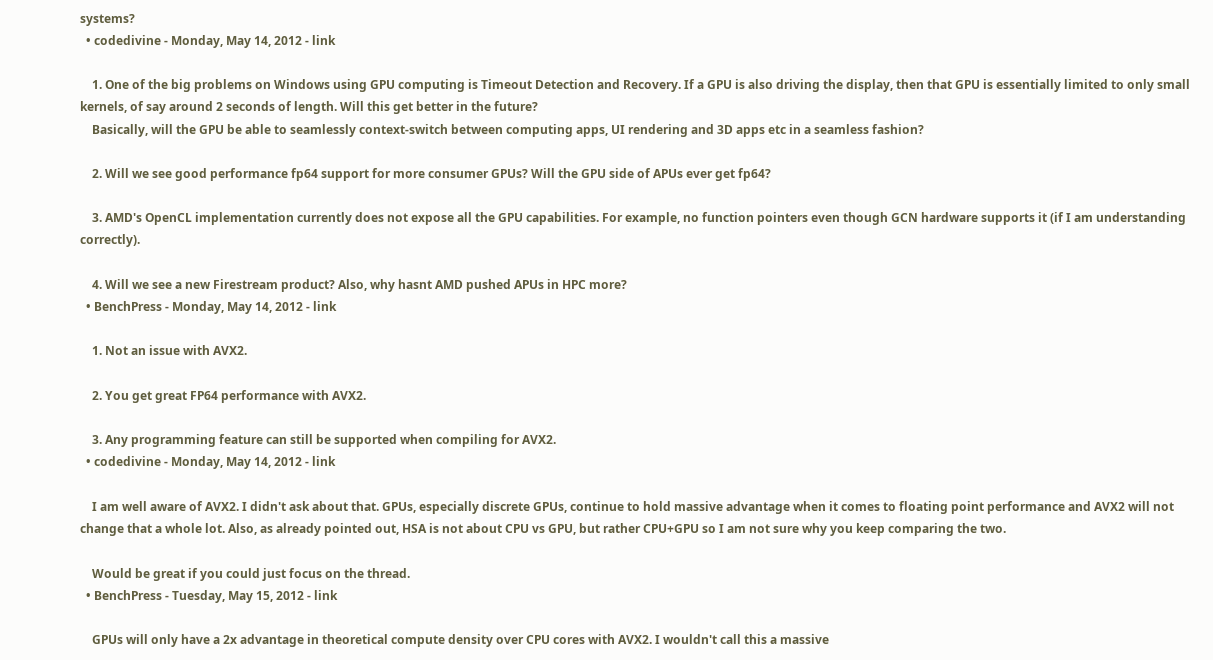systems?
  • codedivine - Monday, May 14, 2012 - link

    1. One of the big problems on Windows using GPU computing is Timeout Detection and Recovery. If a GPU is also driving the display, then that GPU is essentially limited to only small kernels, of say around 2 seconds of length. Will this get better in the future?
    Basically, will the GPU be able to seamlessly context-switch between computing apps, UI rendering and 3D apps etc in a seamless fashion?

    2. Will we see good performance fp64 support for more consumer GPUs? Will the GPU side of APUs ever get fp64?

    3. AMD's OpenCL implementation currently does not expose all the GPU capabilities. For example, no function pointers even though GCN hardware supports it (if I am understanding correctly).

    4. Will we see a new Firestream product? Also, why hasnt AMD pushed APUs in HPC more?
  • BenchPress - Monday, May 14, 2012 - link

    1. Not an issue with AVX2.

    2. You get great FP64 performance with AVX2.

    3. Any programming feature can still be supported when compiling for AVX2.
  • codedivine - Monday, May 14, 2012 - link

    I am well aware of AVX2. I didn't ask about that. GPUs, especially discrete GPUs, continue to hold massive advantage when it comes to floating point performance and AVX2 will not change that a whole lot. Also, as already pointed out, HSA is not about CPU vs GPU, but rather CPU+GPU so I am not sure why you keep comparing the two.

    Would be great if you could just focus on the thread.
  • BenchPress - Tuesday, May 15, 2012 - link

    GPUs will only have a 2x advantage in theoretical compute density over CPU cores with AVX2. I wouldn't call this a massive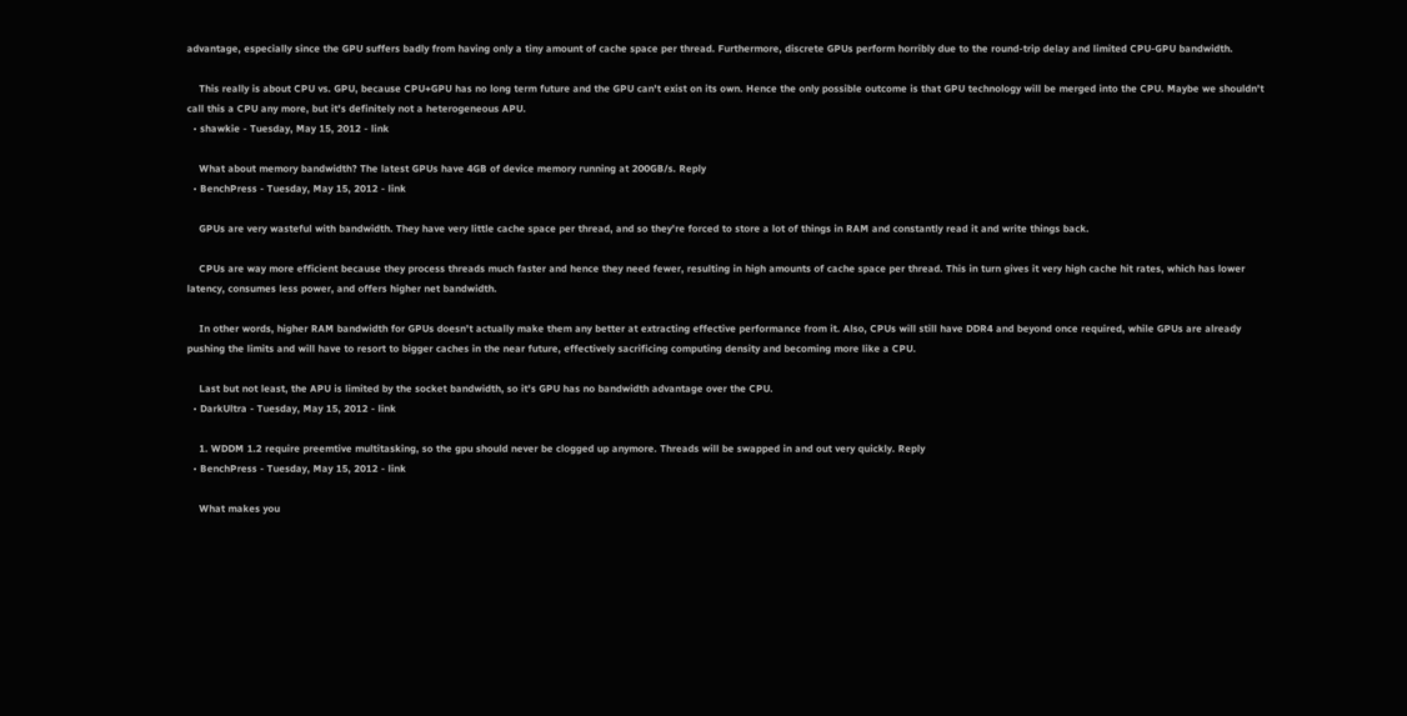advantage, especially since the GPU suffers badly from having only a tiny amount of cache space per thread. Furthermore, discrete GPUs perform horribly due to the round-trip delay and limited CPU-GPU bandwidth.

    This really is about CPU vs. GPU, because CPU+GPU has no long term future and the GPU can't exist on its own. Hence the only possible outcome is that GPU technology will be merged into the CPU. Maybe we shouldn't call this a CPU any more, but it's definitely not a heterogeneous APU.
  • shawkie - Tuesday, May 15, 2012 - link

    What about memory bandwidth? The latest GPUs have 4GB of device memory running at 200GB/s. Reply
  • BenchPress - Tuesday, May 15, 2012 - link

    GPUs are very wasteful with bandwidth. They have very little cache space per thread, and so they're forced to store a lot of things in RAM and constantly read it and write things back.

    CPUs are way more efficient because they process threads much faster and hence they need fewer, resulting in high amounts of cache space per thread. This in turn gives it very high cache hit rates, which has lower latency, consumes less power, and offers higher net bandwidth.

    In other words, higher RAM bandwidth for GPUs doesn't actually make them any better at extracting effective performance from it. Also, CPUs will still have DDR4 and beyond once required, while GPUs are already pushing the limits and will have to resort to bigger caches in the near future, effectively sacrificing computing density and becoming more like a CPU.

    Last but not least, the APU is limited by the socket bandwidth, so it's GPU has no bandwidth advantage over the CPU.
  • DarkUltra - Tuesday, May 15, 2012 - link

    1. WDDM 1.2 require preemtive multitasking, so the gpu should never be clogged up anymore. Threads will be swapped in and out very quickly. Reply
  • BenchPress - Tuesday, May 15, 2012 - link

    What makes you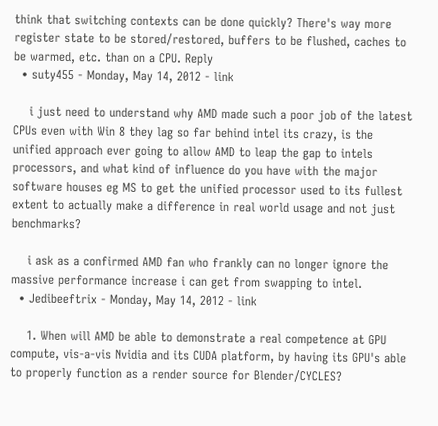think that switching contexts can be done quickly? There's way more register state to be stored/restored, buffers to be flushed, caches to be warmed, etc. than on a CPU. Reply
  • suty455 - Monday, May 14, 2012 - link

    i just need to understand why AMD made such a poor job of the latest CPUs even with Win 8 they lag so far behind intel its crazy, is the unified approach ever going to allow AMD to leap the gap to intels processors, and what kind of influence do you have with the major software houses eg MS to get the unified processor used to its fullest extent to actually make a difference in real world usage and not just benchmarks?

    i ask as a confirmed AMD fan who frankly can no longer ignore the massive performance increase i can get from swapping to intel.
  • Jedibeeftrix - Monday, May 14, 2012 - link

    1. When will AMD be able to demonstrate a real competence at GPU compute, vis-a-vis Nvidia and its CUDA platform, by having its GPU's able to properly function as a render source for Blender/CYCLES?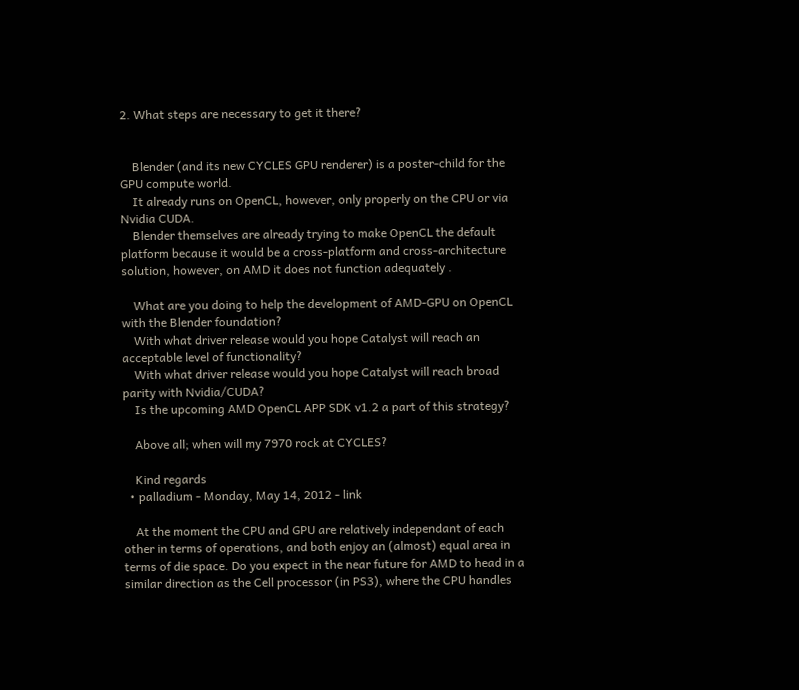2. What steps are necessary to get it there?


    Blender (and its new CYCLES GPU renderer) is a poster-child for the GPU compute world.
    It already runs on OpenCL, however, only properly on the CPU or via Nvidia CUDA.
    Blender themselves are already trying to make OpenCL the default platform because it would be a cross-platform and cross-architecture solution, however, on AMD it does not function adequately .

    What are you doing to help the development of AMD-GPU on OpenCL with the Blender foundation?
    With what driver release would you hope Catalyst will reach an acceptable level of functionality?
    With what driver release would you hope Catalyst will reach broad parity with Nvidia/CUDA?
    Is the upcoming AMD OpenCL APP SDK v1.2 a part of this strategy?

    Above all; when will my 7970 rock at CYCLES?

    Kind regards
  • palladium - Monday, May 14, 2012 - link

    At the moment the CPU and GPU are relatively independant of each other in terms of operations, and both enjoy an (almost) equal area in terms of die space. Do you expect in the near future for AMD to head in a similar direction as the Cell processor (in PS3), where the CPU handles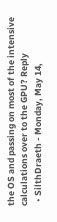the OS and passing on most of the intensive calculations over to the GPU? Reply
  • SilthDraeth - Monday, May 14,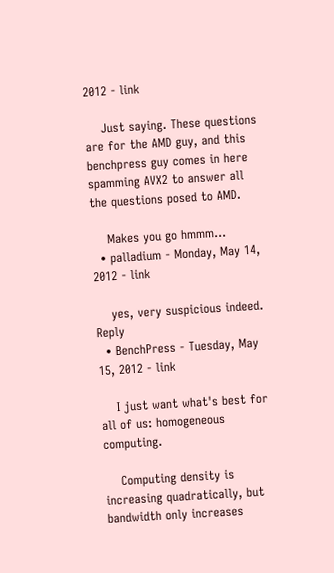2012 - link

    Just saying. These questions are for the AMD guy, and this benchpress guy comes in here spamming AVX2 to answer all the questions posed to AMD.

    Makes you go hmmm...
  • palladium - Monday, May 14, 2012 - link

    yes, very suspicious indeed. Reply
  • BenchPress - Tuesday, May 15, 2012 - link

    I just want what's best for all of us: homogeneous computing.

    Computing density is increasing quadratically, but bandwidth only increases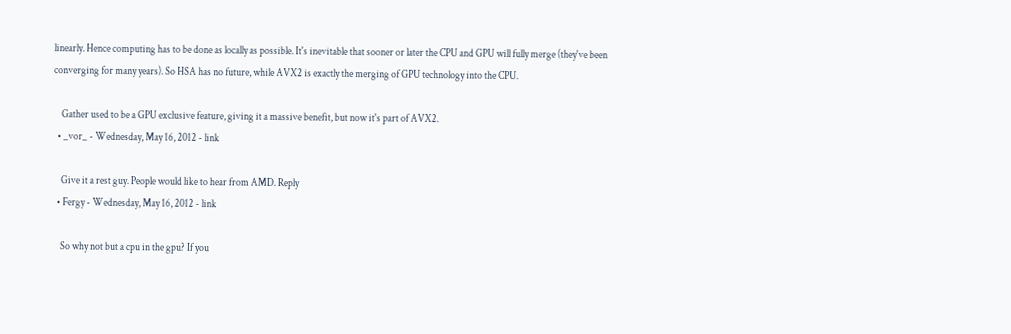linearly. Hence computing has to be done as locally as possible. It's inevitable that sooner or later the CPU and GPU will fully merge (they've been converging for many years). So HSA has no future, while AVX2 is exactly the merging of GPU technology into the CPU.

    Gather used to be a GPU exclusive feature, giving it a massive benefit, but now it's part of AVX2.
  • _vor_ - Wednesday, May 16, 2012 - link

    Give it a rest guy. People would like to hear from AMD. Reply
  • Fergy - Wednesday, May 16, 2012 - link

    So why not but a cpu in the gpu? If you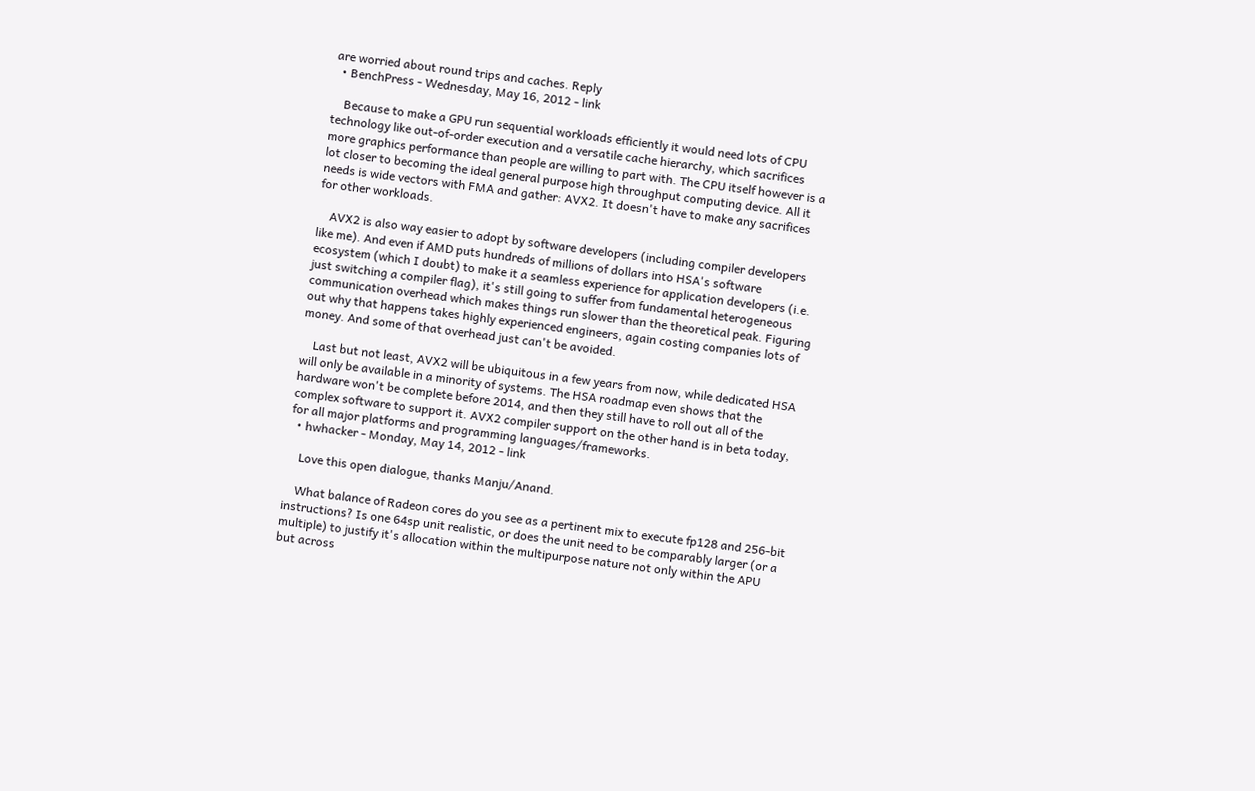are worried about round trips and caches. Reply
  • BenchPress - Wednesday, May 16, 2012 - link

    Because to make a GPU run sequential workloads efficiently it would need lots of CPU technology like out-of-order execution and a versatile cache hierarchy, which sacrifices more graphics performance than people are willing to part with. The CPU itself however is a lot closer to becoming the ideal general purpose high throughput computing device. All it needs is wide vectors with FMA and gather: AVX2. It doesn't have to make any sacrifices for other workloads.

    AVX2 is also way easier to adopt by software developers (including compiler developers like me). And even if AMD puts hundreds of millions of dollars into HSA's software ecosystem (which I doubt) to make it a seamless experience for application developers (i.e. just switching a compiler flag), it's still going to suffer from fundamental heterogeneous communication overhead which makes things run slower than the theoretical peak. Figuring out why that happens takes highly experienced engineers, again costing companies lots of money. And some of that overhead just can't be avoided.

    Last but not least, AVX2 will be ubiquitous in a few years from now, while dedicated HSA will only be available in a minority of systems. The HSA roadmap even shows that the hardware won't be complete before 2014, and then they still have to roll out all of the complex software to support it. AVX2 compiler support on the other hand is in beta today, for all major platforms and programming languages/frameworks.
  • hwhacker - Monday, May 14, 2012 - link

    Love this open dialogue, thanks Manju/Anand.

    What balance of Radeon cores do you see as a pertinent mix to execute fp128 and 256-bit instructions? Is one 64sp unit realistic, or does the unit need to be comparably larger (or a multiple) to justify it's allocation within the multipurpose nature not only within the APU but across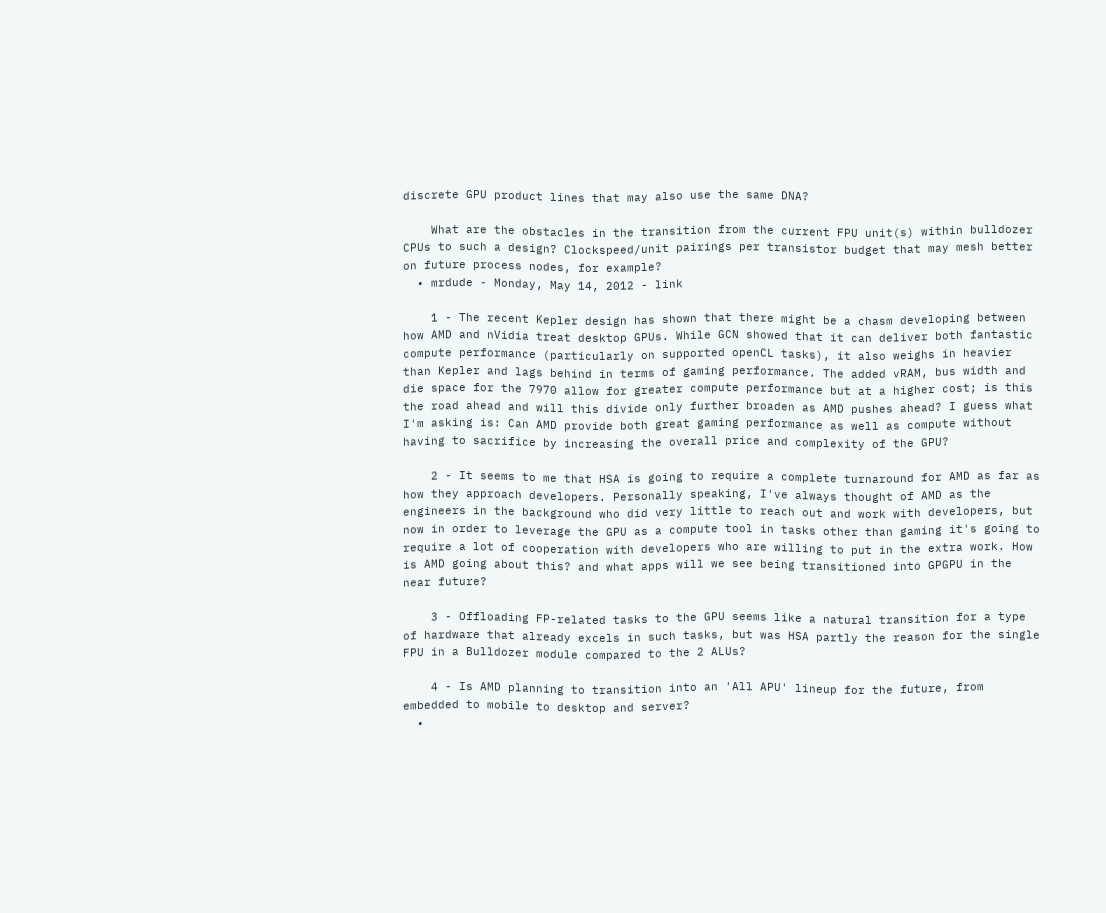discrete GPU product lines that may also use the same DNA?

    What are the obstacles in the transition from the current FPU unit(s) within bulldozer CPUs to such a design? Clockspeed/unit pairings per transistor budget that may mesh better on future process nodes, for example?
  • mrdude - Monday, May 14, 2012 - link

    1 - The recent Kepler design has shown that there might be a chasm developing between how AMD and nVidia treat desktop GPUs. While GCN showed that it can deliver both fantastic compute performance (particularly on supported openCL tasks), it also weighs in heavier than Kepler and lags behind in terms of gaming performance. The added vRAM, bus width and die space for the 7970 allow for greater compute performance but at a higher cost; is this the road ahead and will this divide only further broaden as AMD pushes ahead? I guess what I'm asking is: Can AMD provide both great gaming performance as well as compute without having to sacrifice by increasing the overall price and complexity of the GPU?

    2 - It seems to me that HSA is going to require a complete turnaround for AMD as far as how they approach developers. Personally speaking, I've always thought of AMD as the engineers in the background who did very little to reach out and work with developers, but now in order to leverage the GPU as a compute tool in tasks other than gaming it's going to require a lot of cooperation with developers who are willing to put in the extra work. How is AMD going about this? and what apps will we see being transitioned into GPGPU in the near future?

    3 - Offloading FP-related tasks to the GPU seems like a natural transition for a type of hardware that already excels in such tasks, but was HSA partly the reason for the single FPU in a Bulldozer module compared to the 2 ALUs?

    4 - Is AMD planning to transition into an 'All APU' lineup for the future, from embedded to mobile to desktop and server?
  •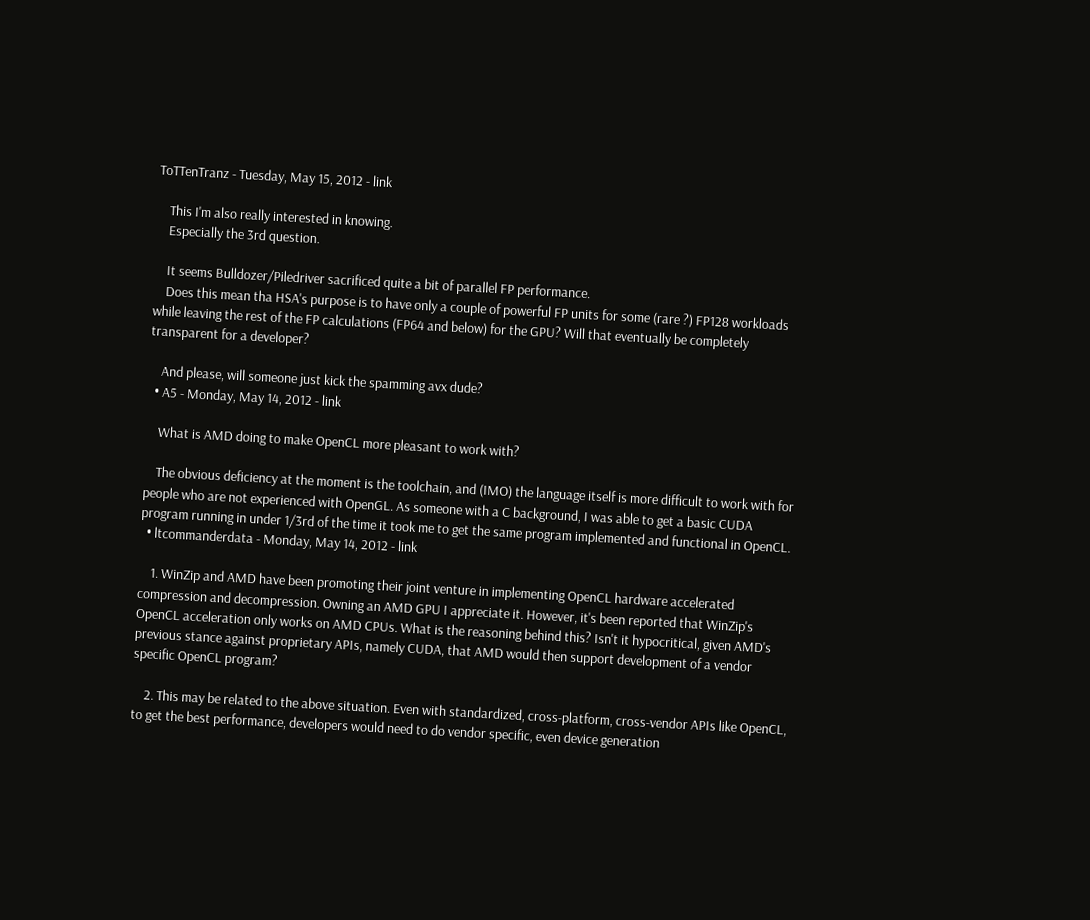ToTTenTranz - Tuesday, May 15, 2012 - link

    This I'm also really interested in knowing.
    Especially the 3rd question.

    It seems Bulldozer/Piledriver sacrificed quite a bit of parallel FP performance.
    Does this mean tha HSA's purpose is to have only a couple of powerful FP units for some (rare ?) FP128 workloads while leaving the rest of the FP calculations (FP64 and below) for the GPU? Will that eventually be completely transparent for a developer?

    And please, will someone just kick the spamming avx dude?
  • A5 - Monday, May 14, 2012 - link

    What is AMD doing to make OpenCL more pleasant to work with?

    The obvious deficiency at the moment is the toolchain, and (IMO) the language itself is more difficult to work with for people who are not experienced with OpenGL. As someone with a C background, I was able to get a basic CUDA program running in under 1/3rd of the time it took me to get the same program implemented and functional in OpenCL.
  • ltcommanderdata - Monday, May 14, 2012 - link

    1. WinZip and AMD have been promoting their joint venture in implementing OpenCL hardware accelerated compression and decompression. Owning an AMD GPU I appreciate it. However, it's been reported that WinZip's OpenCL acceleration only works on AMD CPUs. What is the reasoning behind this? Isn't it hypocritical, given AMD's previous stance against proprietary APIs, namely CUDA, that AMD would then support development of a vendor specific OpenCL program?

    2. This may be related to the above situation. Even with standardized, cross-platform, cross-vendor APIs like OpenCL, to get the best performance, developers would need to do vendor specific, even device generation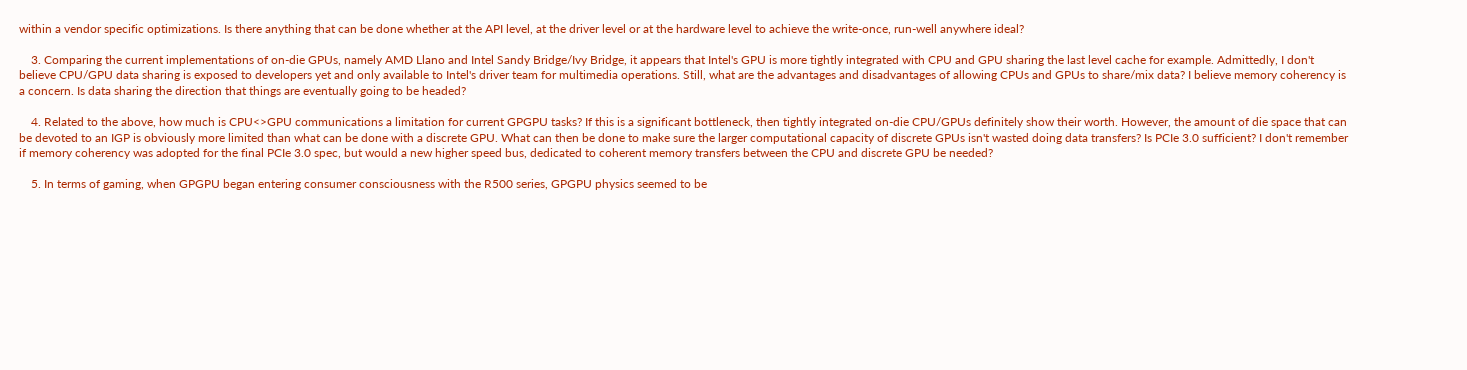within a vendor specific optimizations. Is there anything that can be done whether at the API level, at the driver level or at the hardware level to achieve the write-once, run-well anywhere ideal?

    3. Comparing the current implementations of on-die GPUs, namely AMD Llano and Intel Sandy Bridge/Ivy Bridge, it appears that Intel's GPU is more tightly integrated with CPU and GPU sharing the last level cache for example. Admittedly, I don't believe CPU/GPU data sharing is exposed to developers yet and only available to Intel's driver team for multimedia operations. Still, what are the advantages and disadvantages of allowing CPUs and GPUs to share/mix data? I believe memory coherency is a concern. Is data sharing the direction that things are eventually going to be headed?

    4. Related to the above, how much is CPU<>GPU communications a limitation for current GPGPU tasks? If this is a significant bottleneck, then tightly integrated on-die CPU/GPUs definitely show their worth. However, the amount of die space that can be devoted to an IGP is obviously more limited than what can be done with a discrete GPU. What can then be done to make sure the larger computational capacity of discrete GPUs isn't wasted doing data transfers? Is PCIe 3.0 sufficient? I don't remember if memory coherency was adopted for the final PCIe 3.0 spec, but would a new higher speed bus, dedicated to coherent memory transfers between the CPU and discrete GPU be needed?

    5. In terms of gaming, when GPGPU began entering consumer consciousness with the R500 series, GPGPU physics seemed to be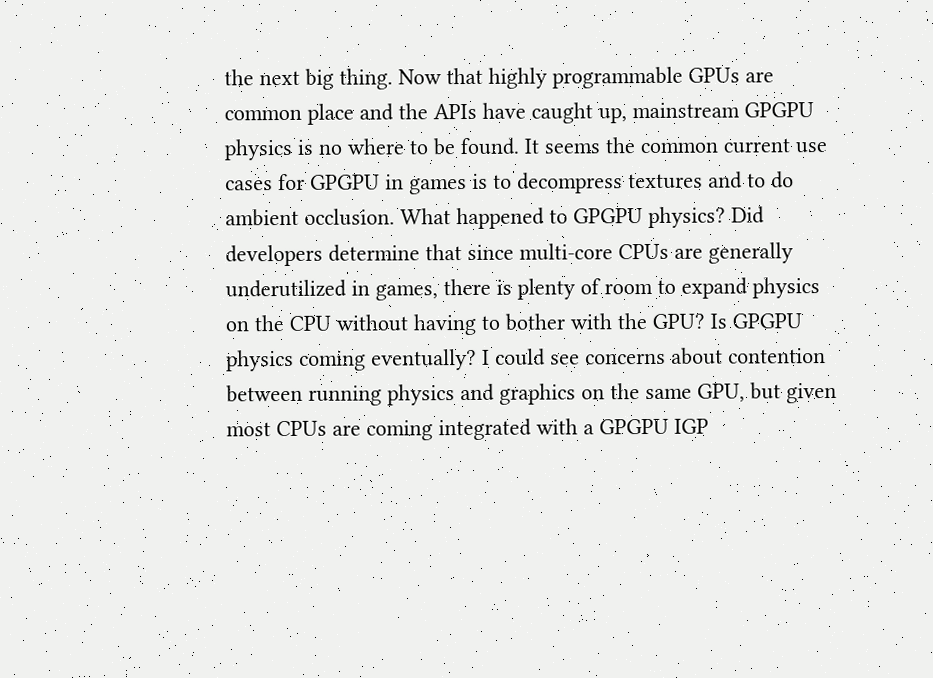the next big thing. Now that highly programmable GPUs are common place and the APIs have caught up, mainstream GPGPU physics is no where to be found. It seems the common current use cases for GPGPU in games is to decompress textures and to do ambient occlusion. What happened to GPGPU physics? Did developers determine that since multi-core CPUs are generally underutilized in games, there is plenty of room to expand physics on the CPU without having to bother with the GPU? Is GPGPU physics coming eventually? I could see concerns about contention between running physics and graphics on the same GPU, but given most CPUs are coming integrated with a GPGPU IGP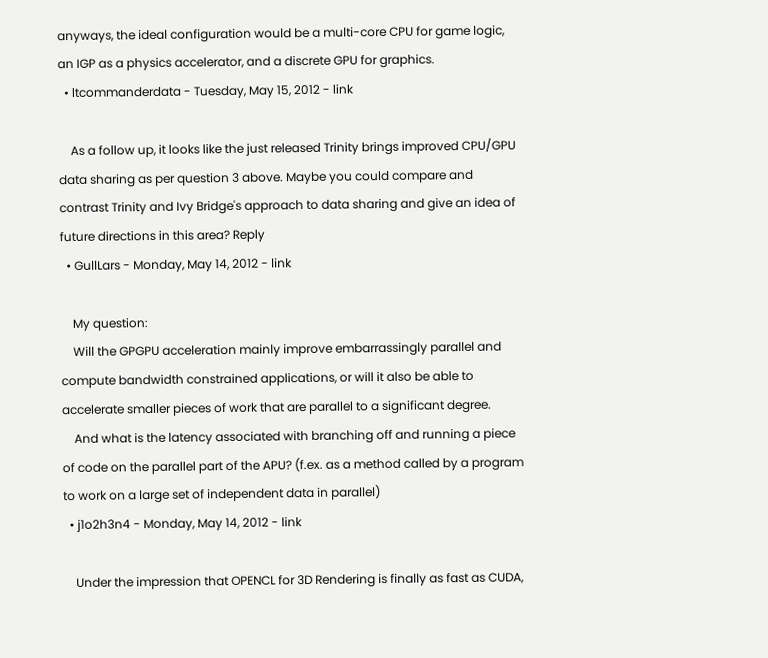anyways, the ideal configuration would be a multi-core CPU for game logic, an IGP as a physics accelerator, and a discrete GPU for graphics.
  • ltcommanderdata - Tuesday, May 15, 2012 - link

    As a follow up, it looks like the just released Trinity brings improved CPU/GPU data sharing as per question 3 above. Maybe you could compare and contrast Trinity and Ivy Bridge's approach to data sharing and give an idea of future directions in this area? Reply
  • GullLars - Monday, May 14, 2012 - link

    My question:
    Will the GPGPU acceleration mainly improve embarrassingly parallel and compute bandwidth constrained applications, or will it also be able to accelerate smaller pieces of work that are parallel to a significant degree.
    And what is the latency associated with branching off and running a piece of code on the parallel part of the APU? (f.ex. as a method called by a program to work on a large set of independent data in parallel)
  • j1o2h3n4 - Monday, May 14, 2012 - link

    Under the impression that OPENCL for 3D Rendering is finally as fast as CUDA,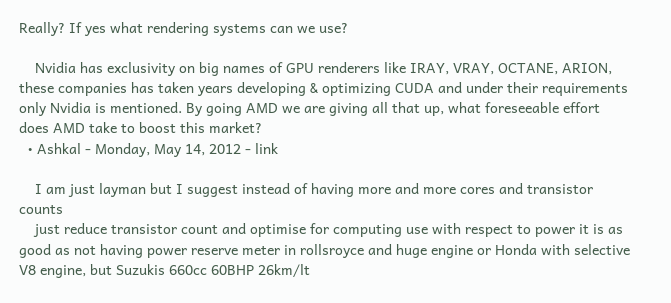Really? If yes what rendering systems can we use?

    Nvidia has exclusivity on big names of GPU renderers like IRAY, VRAY, OCTANE, ARION, these companies has taken years developing & optimizing CUDA and under their requirements only Nvidia is mentioned. By going AMD we are giving all that up, what foreseeable effort does AMD take to boost this market?
  • Ashkal - Monday, May 14, 2012 - link

    I am just layman but I suggest instead of having more and more cores and transistor counts
    just reduce transistor count and optimise for computing use with respect to power it is as good as not having power reserve meter in rollsroyce and huge engine or Honda with selective V8 engine, but Suzukis 660cc 60BHP 26km/lt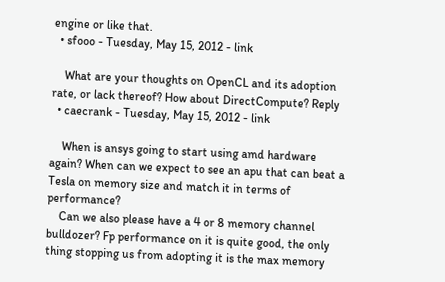engine or like that.
  • sfooo - Tuesday, May 15, 2012 - link

    What are your thoughts on OpenCL and its adoption rate, or lack thereof? How about DirectCompute? Reply
  • caecrank - Tuesday, May 15, 2012 - link

    When is ansys going to start using amd hardware again? When can we expect to see an apu that can beat a Tesla on memory size and match it in terms of performance?
    Can we also please have a 4 or 8 memory channel bulldozer? Fp performance on it is quite good, the only thing stopping us from adopting it is the max memory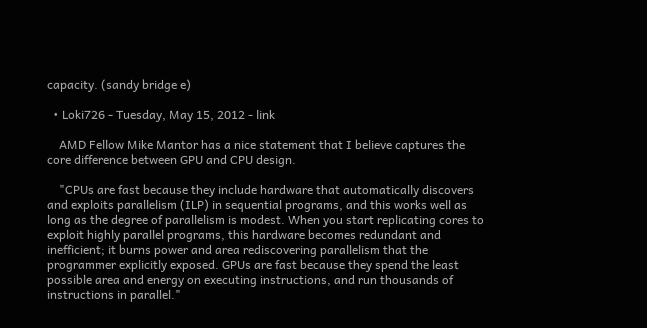capacity. (sandy bridge e)

  • Loki726 - Tuesday, May 15, 2012 - link

    AMD Fellow Mike Mantor has a nice statement that I believe captures the core difference between GPU and CPU design.

    "CPUs are fast because they include hardware that automatically discovers and exploits parallelism (ILP) in sequential programs, and this works well as long as the degree of parallelism is modest. When you start replicating cores to exploit highly parallel programs, this hardware becomes redundant and inefficient; it burns power and area rediscovering parallelism that the programmer explicitly exposed. GPUs are fast because they spend the least possible area and energy on executing instructions, and run thousands of instructions in parallel."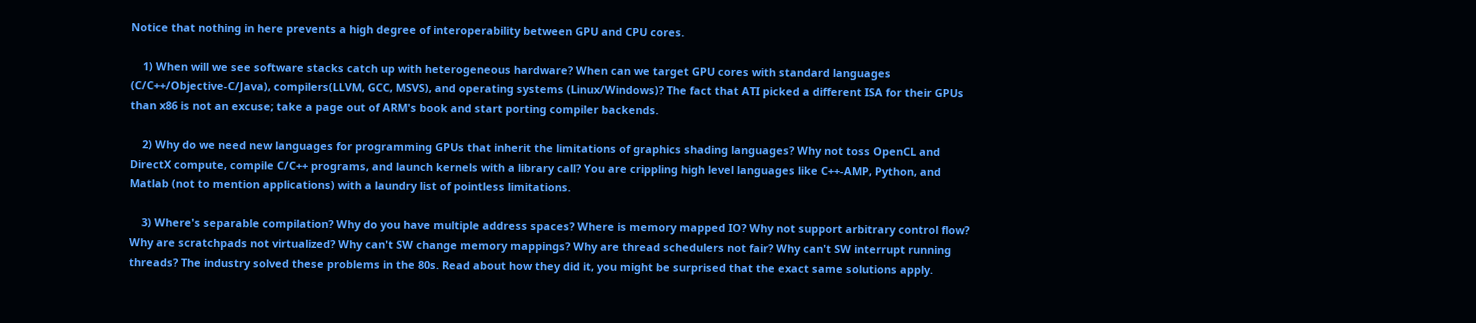Notice that nothing in here prevents a high degree of interoperability between GPU and CPU cores.

    1) When will we see software stacks catch up with heterogeneous hardware? When can we target GPU cores with standard languages (C/C++/Objective-C/Java), compilers(LLVM, GCC, MSVS), and operating systems (Linux/Windows)? The fact that ATI picked a different ISA for their GPUs than x86 is not an excuse; take a page out of ARM's book and start porting compiler backends.

    2) Why do we need new languages for programming GPUs that inherit the limitations of graphics shading languages? Why not toss OpenCL and DirectX compute, compile C/C++ programs, and launch kernels with a library call? You are crippling high level languages like C++-AMP, Python, and Matlab (not to mention applications) with a laundry list of pointless limitations.

    3) Where's separable compilation? Why do you have multiple address spaces? Where is memory mapped IO? Why not support arbitrary control flow? Why are scratchpads not virtualized? Why can't SW change memory mappings? Why are thread schedulers not fair? Why can't SW interrupt running threads? The industry solved these problems in the 80s. Read about how they did it, you might be surprised that the exact same solutions apply.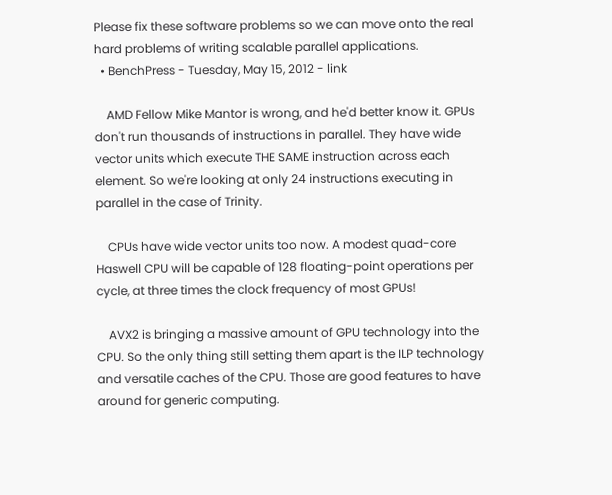Please fix these software problems so we can move onto the real hard problems of writing scalable parallel applications.
  • BenchPress - Tuesday, May 15, 2012 - link

    AMD Fellow Mike Mantor is wrong, and he'd better know it. GPUs don't run thousands of instructions in parallel. They have wide vector units which execute THE SAME instruction across each element. So we're looking at only 24 instructions executing in parallel in the case of Trinity.

    CPUs have wide vector units too now. A modest quad-core Haswell CPU will be capable of 128 floating-point operations per cycle, at three times the clock frequency of most GPUs!

    AVX2 is bringing a massive amount of GPU technology into the CPU. So the only thing still setting them apart is the ILP technology and versatile caches of the CPU. Those are good features to have around for generic computing.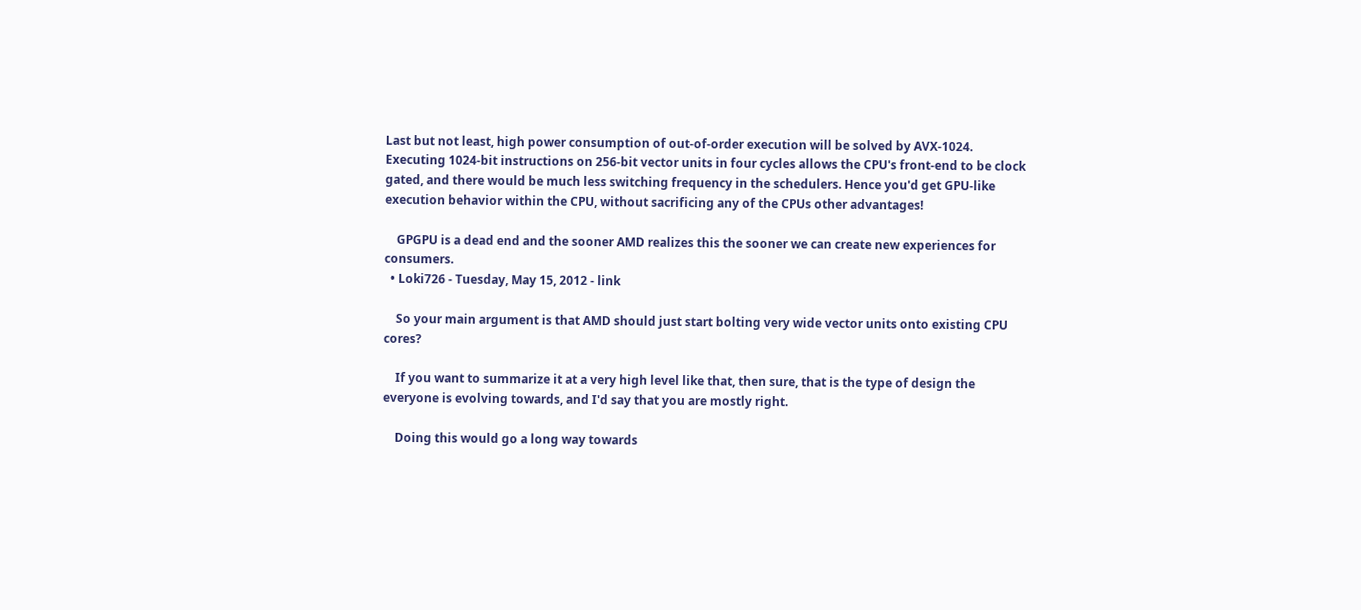Last but not least, high power consumption of out-of-order execution will be solved by AVX-1024. Executing 1024-bit instructions on 256-bit vector units in four cycles allows the CPU's front-end to be clock gated, and there would be much less switching frequency in the schedulers. Hence you'd get GPU-like execution behavior within the CPU, without sacrificing any of the CPUs other advantages!

    GPGPU is a dead end and the sooner AMD realizes this the sooner we can create new experiences for consumers.
  • Loki726 - Tuesday, May 15, 2012 - link

    So your main argument is that AMD should just start bolting very wide vector units onto existing CPU cores?

    If you want to summarize it at a very high level like that, then sure, that is the type of design the everyone is evolving towards, and I'd say that you are mostly right.

    Doing this would go a long way towards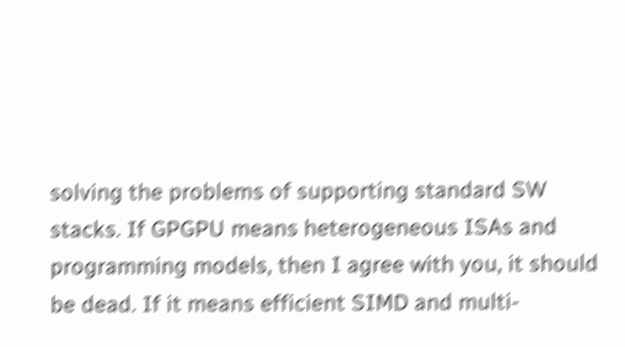solving the problems of supporting standard SW stacks. If GPGPU means heterogeneous ISAs and programming models, then I agree with you, it should be dead. If it means efficient SIMD and multi-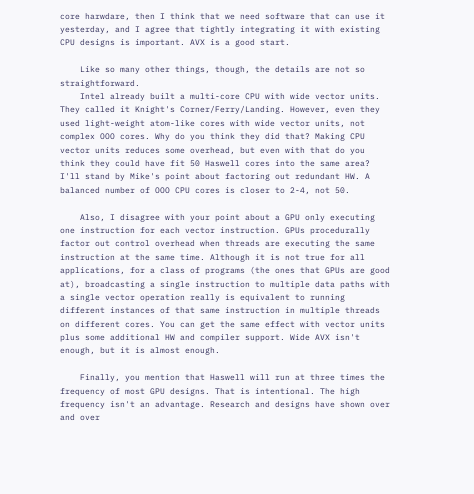core harwdare, then I think that we need software that can use it yesterday, and I agree that tightly integrating it with existing CPU designs is important. AVX is a good start.

    Like so many other things, though, the details are not so straightforward.
    Intel already built a multi-core CPU with wide vector units. They called it Knight's Corner/Ferry/Landing. However, even they used light-weight atom-like cores with wide vector units, not complex OOO cores. Why do you think they did that? Making CPU vector units reduces some overhead, but even with that do you think they could have fit 50 Haswell cores into the same area? I'll stand by Mike's point about factoring out redundant HW. A balanced number of OOO CPU cores is closer to 2-4, not 50.

    Also, I disagree with your point about a GPU only executing one instruction for each vector instruction. GPUs procedurally factor out control overhead when threads are executing the same instruction at the same time. Although it is not true for all applications, for a class of programs (the ones that GPUs are good at), broadcasting a single instruction to multiple data paths with a single vector operation really is equivalent to running different instances of that same instruction in multiple threads on different cores. You can get the same effect with vector units plus some additional HW and compiler support. Wide AVX isn't enough, but it is almost enough.

    Finally, you mention that Haswell will run at three times the frequency of most GPU designs. That is intentional. The high frequency isn't an advantage. Research and designs have shown over and over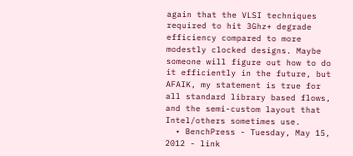again that the VLSI techniques required to hit 3Ghz+ degrade efficiency compared to more modestly clocked designs. Maybe someone will figure out how to do it efficiently in the future, but AFAIK, my statement is true for all standard library based flows, and the semi-custom layout that Intel/others sometimes use.
  • BenchPress - Tuesday, May 15, 2012 - link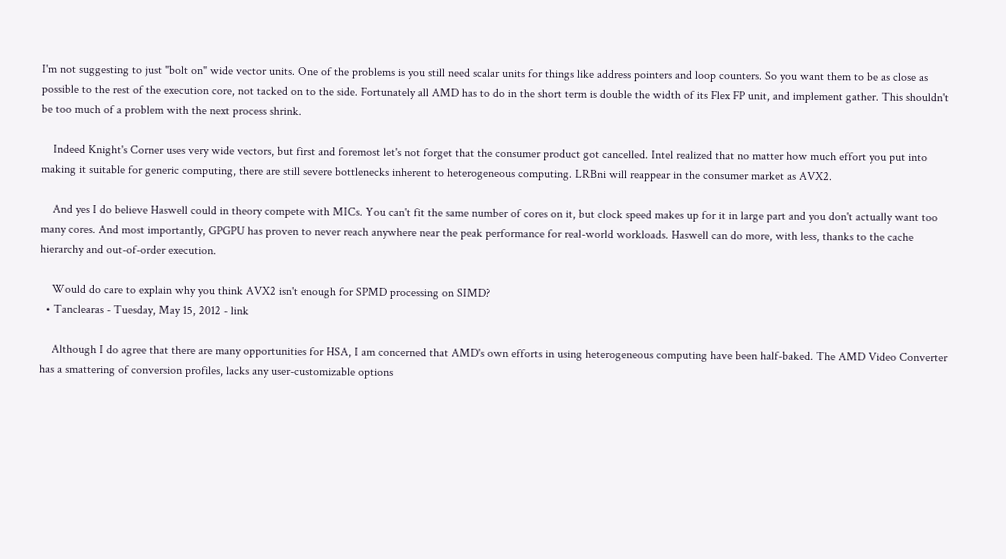I'm not suggesting to just "bolt on" wide vector units. One of the problems is you still need scalar units for things like address pointers and loop counters. So you want them to be as close as possible to the rest of the execution core, not tacked on to the side. Fortunately all AMD has to do in the short term is double the width of its Flex FP unit, and implement gather. This shouldn't be too much of a problem with the next process shrink.

    Indeed Knight's Corner uses very wide vectors, but first and foremost let's not forget that the consumer product got cancelled. Intel realized that no matter how much effort you put into making it suitable for generic computing, there are still severe bottlenecks inherent to heterogeneous computing. LRBni will reappear in the consumer market as AVX2.

    And yes I do believe Haswell could in theory compete with MICs. You can't fit the same number of cores on it, but clock speed makes up for it in large part and you don't actually want too many cores. And most importantly, GPGPU has proven to never reach anywhere near the peak performance for real-world workloads. Haswell can do more, with less, thanks to the cache hierarchy and out-of-order execution.

    Would do care to explain why you think AVX2 isn't enough for SPMD processing on SIMD?
  • Tanclearas - Tuesday, May 15, 2012 - link

    Although I do agree that there are many opportunities for HSA, I am concerned that AMD's own efforts in using heterogeneous computing have been half-baked. The AMD Video Converter has a smattering of conversion profiles, lacks any user-customizable options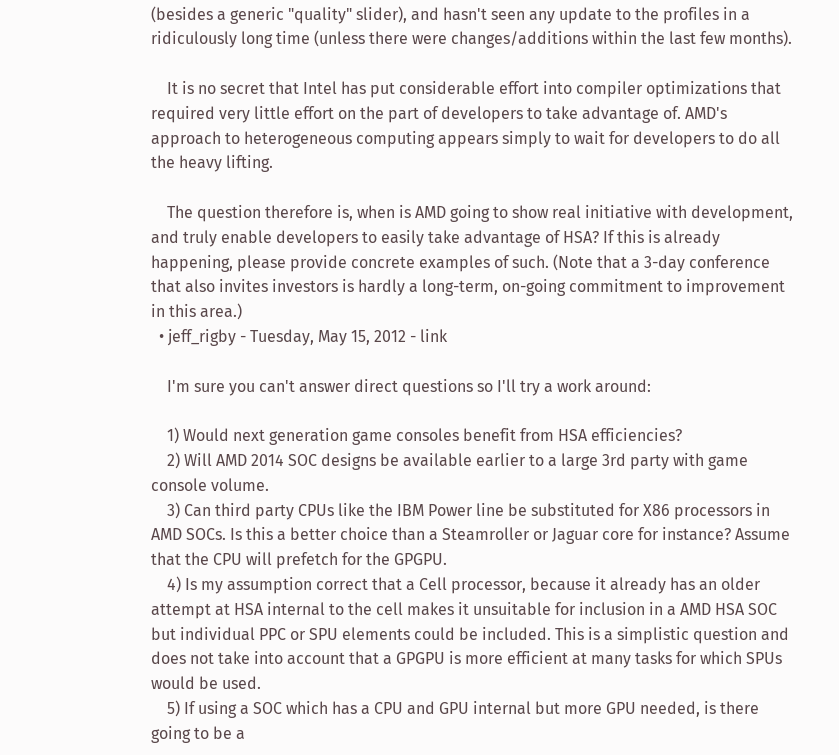(besides a generic "quality" slider), and hasn't seen any update to the profiles in a ridiculously long time (unless there were changes/additions within the last few months).

    It is no secret that Intel has put considerable effort into compiler optimizations that required very little effort on the part of developers to take advantage of. AMD's approach to heterogeneous computing appears simply to wait for developers to do all the heavy lifting.

    The question therefore is, when is AMD going to show real initiative with development, and truly enable developers to easily take advantage of HSA? If this is already happening, please provide concrete examples of such. (Note that a 3-day conference that also invites investors is hardly a long-term, on-going commitment to improvement in this area.)
  • jeff_rigby - Tuesday, May 15, 2012 - link

    I'm sure you can't answer direct questions so I'll try a work around:

    1) Would next generation game consoles benefit from HSA efficiencies?
    2) Will AMD 2014 SOC designs be available earlier to a large 3rd party with game console volume.
    3) Can third party CPUs like the IBM Power line be substituted for X86 processors in AMD SOCs. Is this a better choice than a Steamroller or Jaguar core for instance? Assume that the CPU will prefetch for the GPGPU.
    4) Is my assumption correct that a Cell processor, because it already has an older attempt at HSA internal to the cell makes it unsuitable for inclusion in a AMD HSA SOC but individual PPC or SPU elements could be included. This is a simplistic question and does not take into account that a GPGPU is more efficient at many tasks for which SPUs would be used.
    5) If using a SOC which has a CPU and GPU internal but more GPU needed, is there going to be a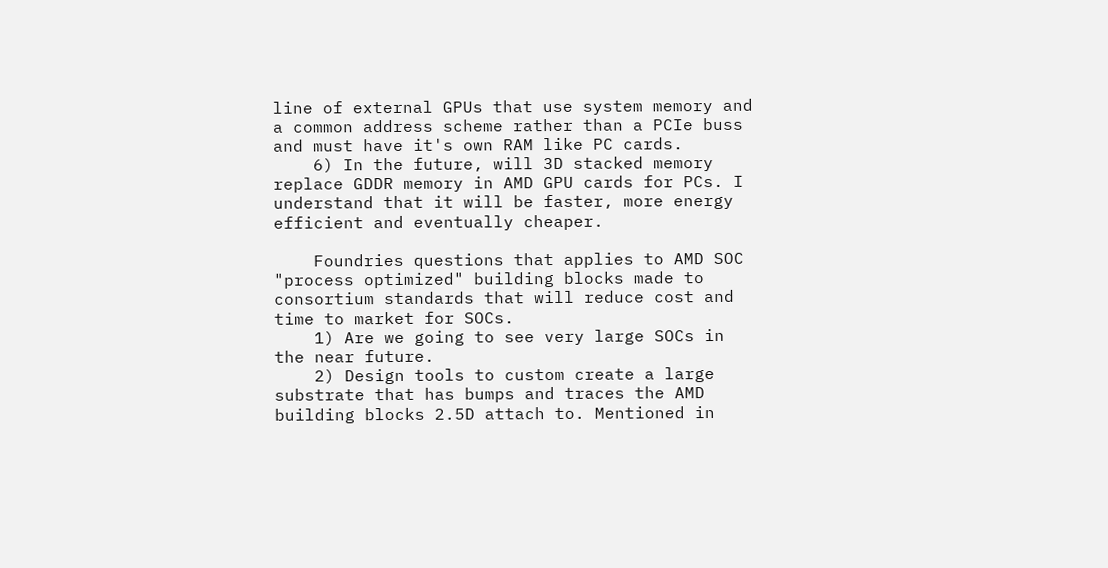line of external GPUs that use system memory and a common address scheme rather than a PCIe buss and must have it's own RAM like PC cards.
    6) In the future, will 3D stacked memory replace GDDR memory in AMD GPU cards for PCs. I understand that it will be faster, more energy efficient and eventually cheaper.

    Foundries questions that applies to AMD SOC "process optimized" building blocks made to consortium standards that will reduce cost and time to market for SOCs.
    1) Are we going to see very large SOCs in the near future.
    2) Design tools to custom create a large substrate that has bumps and traces the AMD building blocks 2.5D attach to. Mentioned in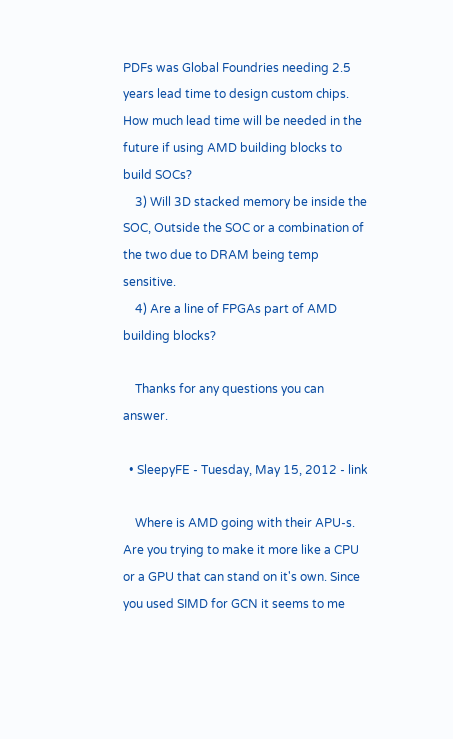PDFs was Global Foundries needing 2.5 years lead time to design custom chips. How much lead time will be needed in the future if using AMD building blocks to build SOCs?
    3) Will 3D stacked memory be inside the SOC, Outside the SOC or a combination of the two due to DRAM being temp sensitive.
    4) Are a line of FPGAs part of AMD building blocks?

    Thanks for any questions you can answer.

  • SleepyFE - Tuesday, May 15, 2012 - link

    Where is AMD going with their APU-s. Are you trying to make it more like a CPU or a GPU that can stand on it's own. Since you used SIMD for GCN it seems to me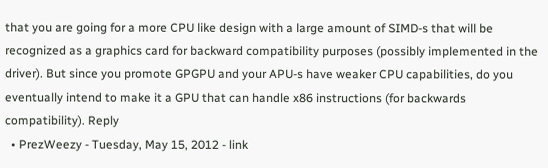that you are going for a more CPU like design with a large amount of SIMD-s that will be recognized as a graphics card for backward compatibility purposes (possibly implemented in the driver). But since you promote GPGPU and your APU-s have weaker CPU capabilities, do you eventually intend to make it a GPU that can handle x86 instructions (for backwards compatibility). Reply
  • PrezWeezy - Tuesday, May 15, 2012 - link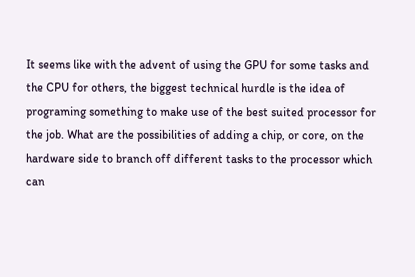It seems like with the advent of using the GPU for some tasks and the CPU for others, the biggest technical hurdle is the idea of programing something to make use of the best suited processor for the job. What are the possibilities of adding a chip, or core, on the hardware side to branch off different tasks to the processor which can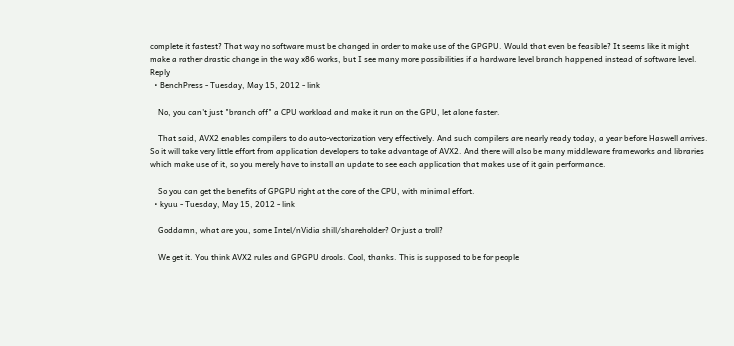complete it fastest? That way no software must be changed in order to make use of the GPGPU. Would that even be feasible? It seems like it might make a rather drastic change in the way x86 works, but I see many more possibilities if a hardware level branch happened instead of software level. Reply
  • BenchPress - Tuesday, May 15, 2012 - link

    No, you can't just "branch off" a CPU workload and make it run on the GPU, let alone faster.

    That said, AVX2 enables compilers to do auto-vectorization very effectively. And such compilers are nearly ready today, a year before Haswell arrives. So it will take very little effort from application developers to take advantage of AVX2. And there will also be many middleware frameworks and libraries which make use of it, so you merely have to install an update to see each application that makes use of it gain performance.

    So you can get the benefits of GPGPU right at the core of the CPU, with minimal effort.
  • kyuu - Tuesday, May 15, 2012 - link

    Goddamn, what are you, some Intel/nVidia shill/shareholder? Or just a troll?

    We get it. You think AVX2 rules and GPGPU drools. Cool, thanks. This is supposed to be for people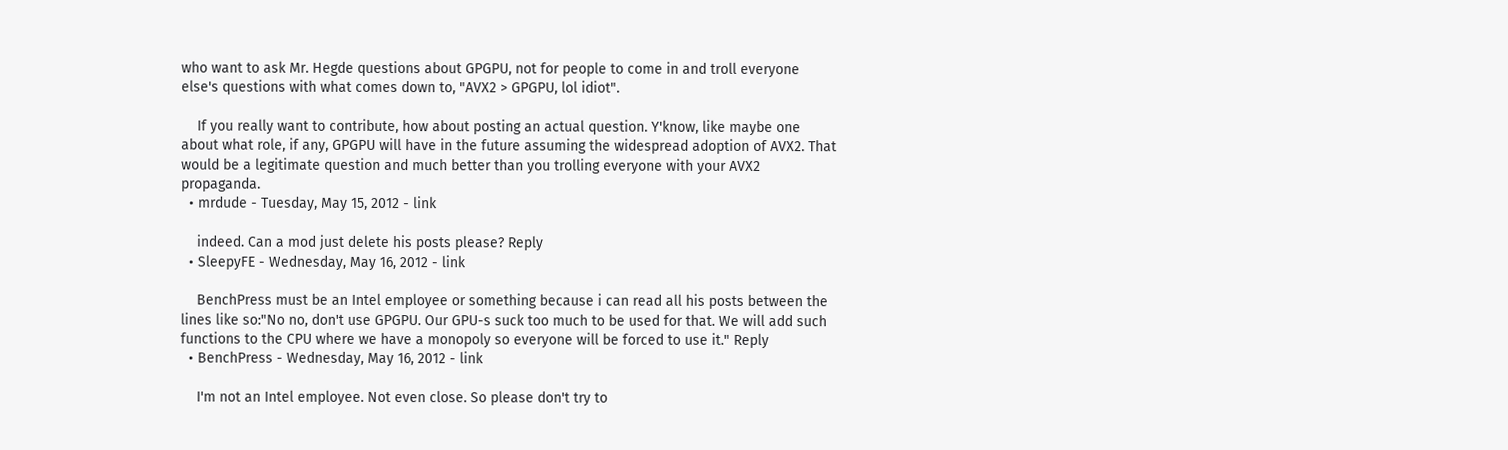who want to ask Mr. Hegde questions about GPGPU, not for people to come in and troll everyone else's questions with what comes down to, "AVX2 > GPGPU, lol idiot".

    If you really want to contribute, how about posting an actual question. Y'know, like maybe one about what role, if any, GPGPU will have in the future assuming the widespread adoption of AVX2. That would be a legitimate question and much better than you trolling everyone with your AVX2 propaganda.
  • mrdude - Tuesday, May 15, 2012 - link

    indeed. Can a mod just delete his posts please? Reply
  • SleepyFE - Wednesday, May 16, 2012 - link

    BenchPress must be an Intel employee or something because i can read all his posts between the lines like so:"No no, don't use GPGPU. Our GPU-s suck too much to be used for that. We will add such functions to the CPU where we have a monopoly so everyone will be forced to use it." Reply
  • BenchPress - Wednesday, May 16, 2012 - link

    I'm not an Intel employee. Not even close. So please don't try to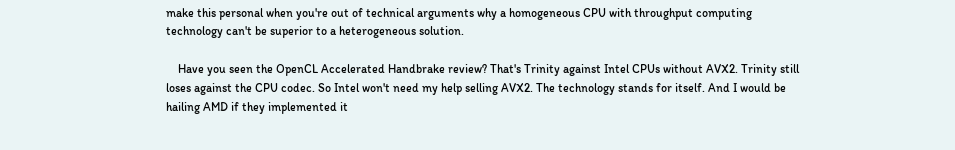make this personal when you're out of technical arguments why a homogeneous CPU with throughput computing technology can't be superior to a heterogeneous solution.

    Have you seen the OpenCL Accelerated Handbrake review? That's Trinity against Intel CPUs without AVX2. Trinity still loses against the CPU codec. So Intel won't need my help selling AVX2. The technology stands for itself. And I would be hailing AMD if they implemented it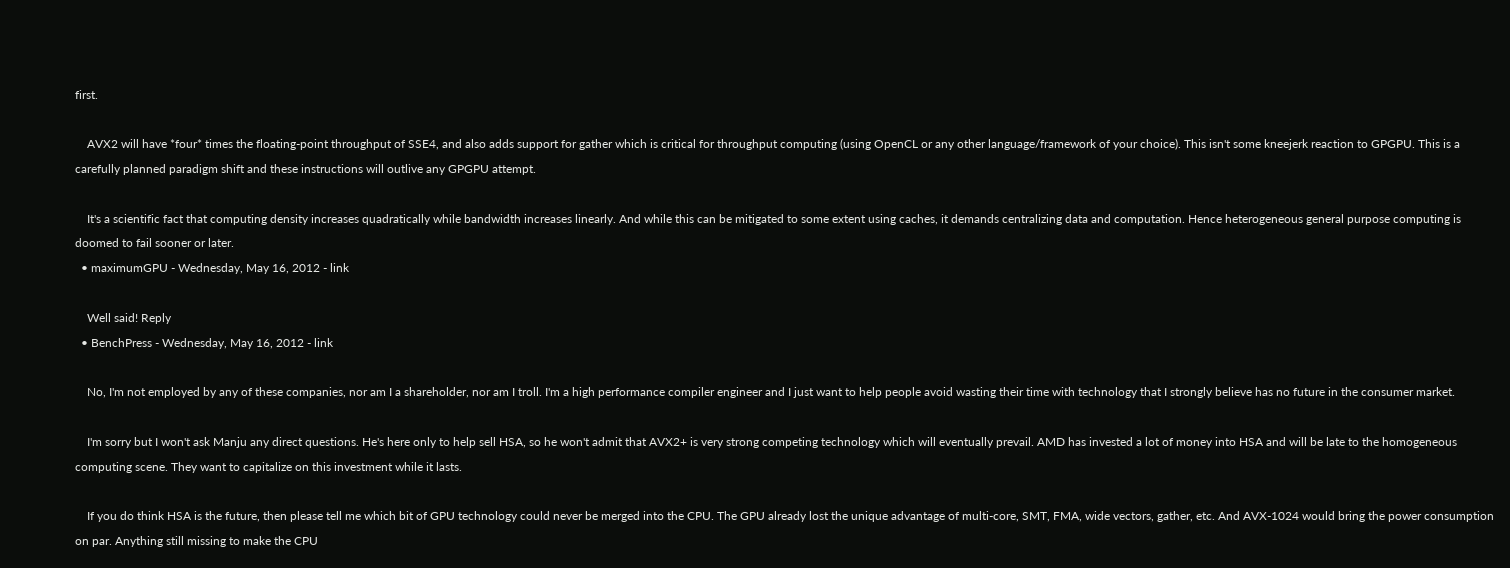first.

    AVX2 will have *four* times the floating-point throughput of SSE4, and also adds support for gather which is critical for throughput computing (using OpenCL or any other language/framework of your choice). This isn't some kneejerk reaction to GPGPU. This is a carefully planned paradigm shift and these instructions will outlive any GPGPU attempt.

    It's a scientific fact that computing density increases quadratically while bandwidth increases linearly. And while this can be mitigated to some extent using caches, it demands centralizing data and computation. Hence heterogeneous general purpose computing is doomed to fail sooner or later.
  • maximumGPU - Wednesday, May 16, 2012 - link

    Well said! Reply
  • BenchPress - Wednesday, May 16, 2012 - link

    No, I'm not employed by any of these companies, nor am I a shareholder, nor am I troll. I'm a high performance compiler engineer and I just want to help people avoid wasting their time with technology that I strongly believe has no future in the consumer market.

    I'm sorry but I won't ask Manju any direct questions. He's here only to help sell HSA, so he won't admit that AVX2+ is very strong competing technology which will eventually prevail. AMD has invested a lot of money into HSA and will be late to the homogeneous computing scene. They want to capitalize on this investment while it lasts.

    If you do think HSA is the future, then please tell me which bit of GPU technology could never be merged into the CPU. The GPU already lost the unique advantage of multi-core, SMT, FMA, wide vectors, gather, etc. And AVX-1024 would bring the power consumption on par. Anything still missing to make the CPU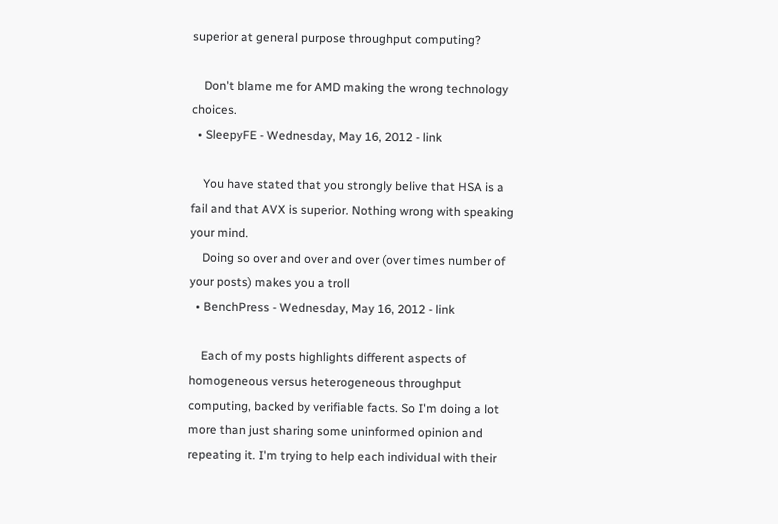superior at general purpose throughput computing?

    Don't blame me for AMD making the wrong technology choices.
  • SleepyFE - Wednesday, May 16, 2012 - link

    You have stated that you strongly belive that HSA is a fail and that AVX is superior. Nothing wrong with speaking your mind.
    Doing so over and over and over (over times number of your posts) makes you a troll
  • BenchPress - Wednesday, May 16, 2012 - link

    Each of my posts highlights different aspects of homogeneous versus heterogeneous throughput computing, backed by verifiable facts. So I'm doing a lot more than just sharing some uninformed opinion and repeating it. I'm trying to help each individual with their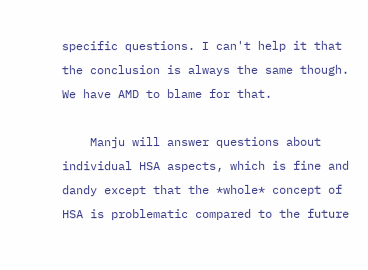specific questions. I can't help it that the conclusion is always the same though. We have AMD to blame for that.

    Manju will answer questions about individual HSA aspects, which is fine and dandy except that the *whole* concept of HSA is problematic compared to the future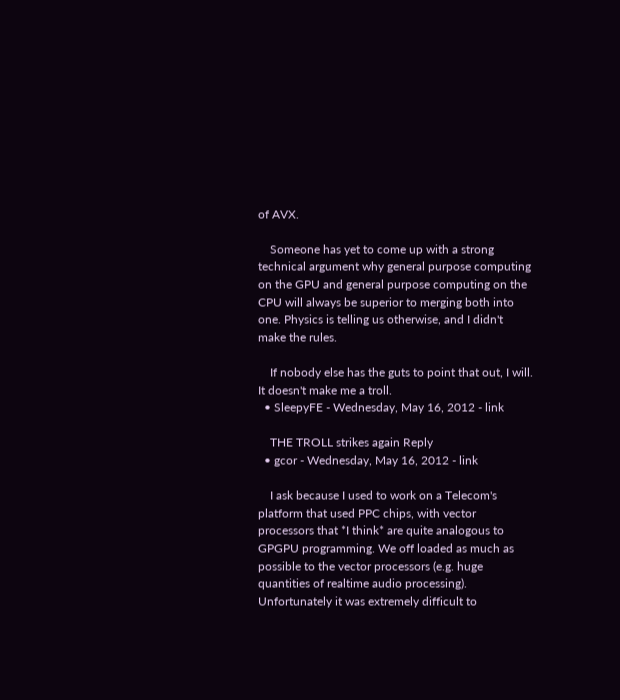of AVX.

    Someone has yet to come up with a strong technical argument why general purpose computing on the GPU and general purpose computing on the CPU will always be superior to merging both into one. Physics is telling us otherwise, and I didn't make the rules.

    If nobody else has the guts to point that out, I will. It doesn't make me a troll.
  • SleepyFE - Wednesday, May 16, 2012 - link

    THE TROLL strikes again Reply
  • gcor - Wednesday, May 16, 2012 - link

    I ask because I used to work on a Telecom's platform that used PPC chips, with vector processors that *I think* are quite analogous to GPGPU programming. We off loaded as much as possible to the vector processors (e.g. huge quantities of realtime audio processing). Unfortunately it was extremely difficult to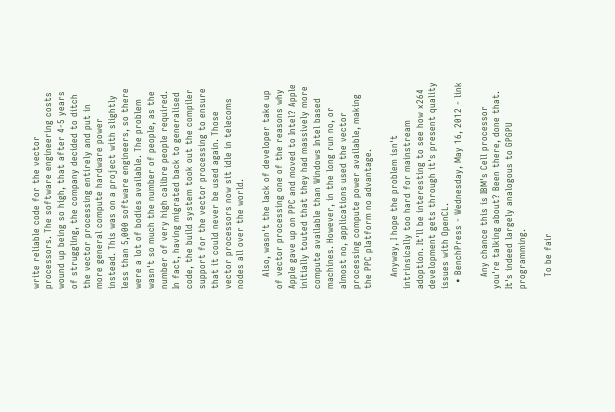write reliable code for the vector processors. The software engineering costs wound up being so high, that after 4-5 years of struggling, the company decided to ditch the vector processing entirely and put in more general compute hardware power instead. This was on a project with slightly less than 5,000 software engineers, so there were a lot of bodies available. The problem wasn't so much the number of people, as the number of very high calibre people required. In fact, having migrated back to generalised code, the build system took out the compiler support for the vector processing to ensure that it could never be used again. Those vector processors now sit idle in telecoms nodes all over the world.

    Also, wasn't the lack of developer take up of vector processing one of the reasons why Apple gave up on PPC and moved to Intel? Apple initially touted that they had massively more compute available than Windows Intel based machines. However, in the long run no, or almost no, applications used the vector processing compute power available, making the PPC platform no advantage.

    Anyway, I hope the problem isn't intrinsically too hard for mainstream adoption. It'll be interesting to see how x264 development gets through it's present quality issues with OpenCL.
  • BenchPress - Wednesday, May 16, 2012 - link

    Any chance this is IBM's Cell processor you're talking about? Been there, done that. It's indeed largely analogous to GPGPU programming.

    To be fair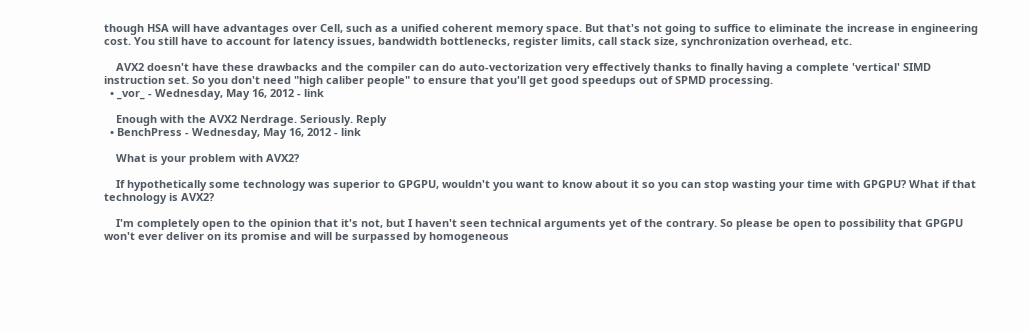though HSA will have advantages over Cell, such as a unified coherent memory space. But that's not going to suffice to eliminate the increase in engineering cost. You still have to account for latency issues, bandwidth bottlenecks, register limits, call stack size, synchronization overhead, etc.

    AVX2 doesn't have these drawbacks and the compiler can do auto-vectorization very effectively thanks to finally having a complete 'vertical' SIMD instruction set. So you don't need "high caliber people" to ensure that you'll get good speedups out of SPMD processing.
  • _vor_ - Wednesday, May 16, 2012 - link

    Enough with the AVX2 Nerdrage. Seriously. Reply
  • BenchPress - Wednesday, May 16, 2012 - link

    What is your problem with AVX2?

    If hypothetically some technology was superior to GPGPU, wouldn't you want to know about it so you can stop wasting your time with GPGPU? What if that technology is AVX2?

    I'm completely open to the opinion that it's not, but I haven't seen technical arguments yet of the contrary. So please be open to possibility that GPGPU won't ever deliver on its promise and will be surpassed by homogeneous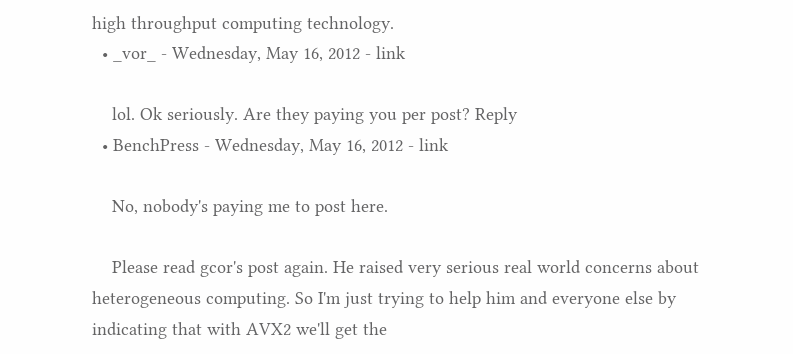high throughput computing technology.
  • _vor_ - Wednesday, May 16, 2012 - link

    lol. Ok seriously. Are they paying you per post? Reply
  • BenchPress - Wednesday, May 16, 2012 - link

    No, nobody's paying me to post here.

    Please read gcor's post again. He raised very serious real world concerns about heterogeneous computing. So I'm just trying to help him and everyone else by indicating that with AVX2 we'll get the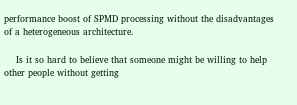performance boost of SPMD processing without the disadvantages of a heterogeneous architecture.

    Is it so hard to believe that someone might be willing to help other people without getting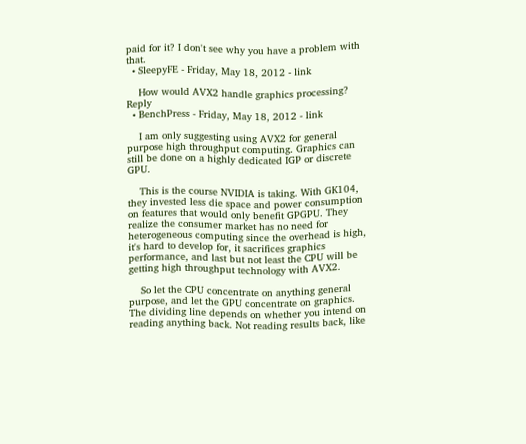paid for it? I don't see why you have a problem with that.
  • SleepyFE - Friday, May 18, 2012 - link

    How would AVX2 handle graphics processing? Reply
  • BenchPress - Friday, May 18, 2012 - link

    I am only suggesting using AVX2 for general purpose high throughput computing. Graphics can still be done on a highly dedicated IGP or discrete GPU.

    This is the course NVIDIA is taking. With GK104, they invested less die space and power consumption on features that would only benefit GPGPU. They realize the consumer market has no need for heterogeneous computing since the overhead is high, it's hard to develop for, it sacrifices graphics performance, and last but not least the CPU will be getting high throughput technology with AVX2.

    So let the CPU concentrate on anything general purpose, and let the GPU concentrate on graphics. The dividing line depends on whether you intend on reading anything back. Not reading results back, like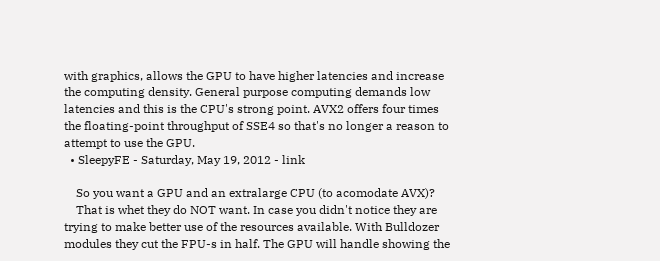with graphics, allows the GPU to have higher latencies and increase the computing density. General purpose computing demands low latencies and this is the CPU's strong point. AVX2 offers four times the floating-point throughput of SSE4 so that's no longer a reason to attempt to use the GPU.
  • SleepyFE - Saturday, May 19, 2012 - link

    So you want a GPU and an extralarge CPU (to acomodate AVX)?
    That is whet they do NOT want. In case you didn't notice they are trying to make better use of the resources available. With Bulldozer modules they cut the FPU-s in half. The GPU will handle showing the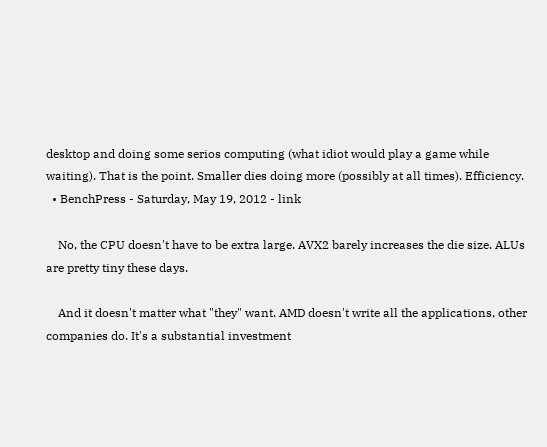desktop and doing some serios computing (what idiot would play a game while waiting). That is the point. Smaller dies doing more (possibly at all times). Efficiency.
  • BenchPress - Saturday, May 19, 2012 - link

    No, the CPU doesn't have to be extra large. AVX2 barely increases the die size. ALUs are pretty tiny these days.

    And it doesn't matter what "they" want. AMD doesn't write all the applications, other companies do. It's a substantial investment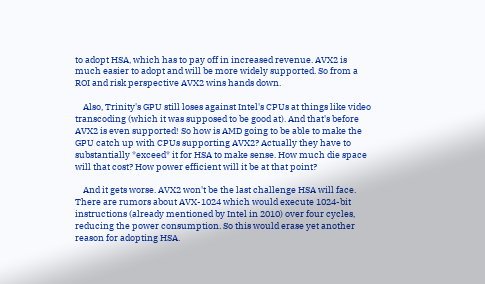to adopt HSA, which has to pay off in increased revenue. AVX2 is much easier to adopt and will be more widely supported. So from a ROI and risk perspective AVX2 wins hands down.

    Also, Trinity's GPU still loses against Intel's CPUs at things like video transcoding (which it was supposed to be good at). And that's before AVX2 is even supported! So how is AMD going to be able to make the GPU catch up with CPUs supporting AVX2? Actually they have to substantially *exceed* it for HSA to make sense. How much die space will that cost? How power efficient will it be at that point?

    And it gets worse. AVX2 won't be the last challenge HSA will face. There are rumors about AVX-1024 which would execute 1024-bit instructions (already mentioned by Intel in 2010) over four cycles, reducing the power consumption. So this would erase yet another reason for adopting HSA.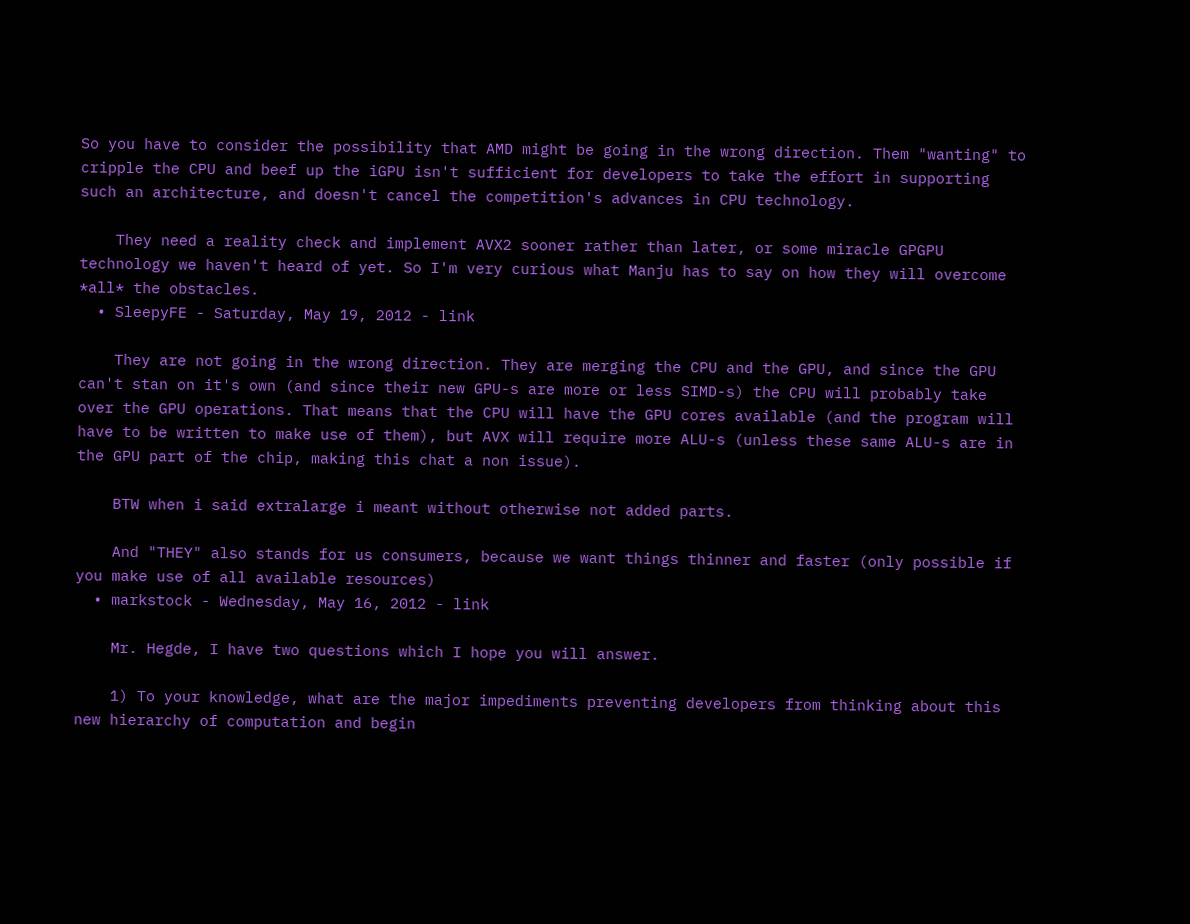So you have to consider the possibility that AMD might be going in the wrong direction. Them "wanting" to cripple the CPU and beef up the iGPU isn't sufficient for developers to take the effort in supporting such an architecture, and doesn't cancel the competition's advances in CPU technology.

    They need a reality check and implement AVX2 sooner rather than later, or some miracle GPGPU technology we haven't heard of yet. So I'm very curious what Manju has to say on how they will overcome *all* the obstacles.
  • SleepyFE - Saturday, May 19, 2012 - link

    They are not going in the wrong direction. They are merging the CPU and the GPU, and since the GPU can't stan on it's own (and since their new GPU-s are more or less SIMD-s) the CPU will probably take over the GPU operations. That means that the CPU will have the GPU cores available (and the program will have to be written to make use of them), but AVX will require more ALU-s (unless these same ALU-s are in the GPU part of the chip, making this chat a non issue).

    BTW when i said extralarge i meant without otherwise not added parts.

    And "THEY" also stands for us consumers, because we want things thinner and faster (only possible if you make use of all available resources)
  • markstock - Wednesday, May 16, 2012 - link

    Mr. Hegde, I have two questions which I hope you will answer.

    1) To your knowledge, what are the major impediments preventing developers from thinking about this new hierarchy of computation and begin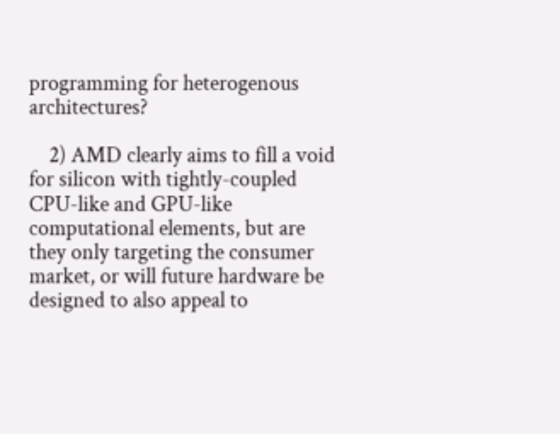programming for heterogenous architectures?

    2) AMD clearly aims to fill a void for silicon with tightly-coupled CPU-like and GPU-like computational elements, but are they only targeting the consumer market, or will future hardware be designed to also appeal to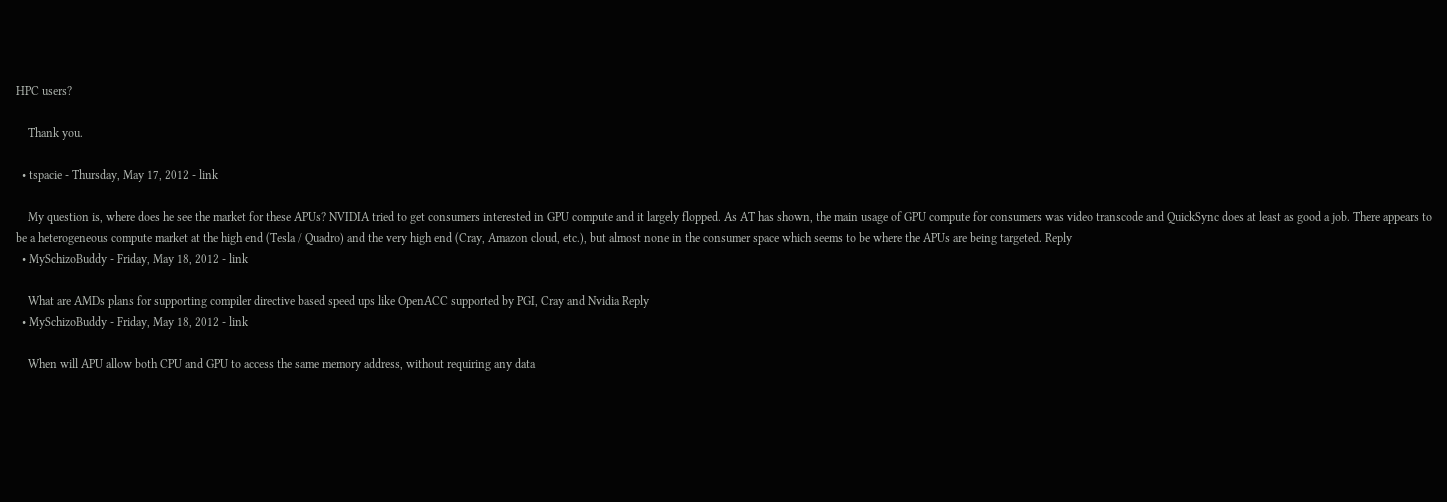HPC users?

    Thank you.

  • tspacie - Thursday, May 17, 2012 - link

    My question is, where does he see the market for these APUs? NVIDIA tried to get consumers interested in GPU compute and it largely flopped. As AT has shown, the main usage of GPU compute for consumers was video transcode and QuickSync does at least as good a job. There appears to be a heterogeneous compute market at the high end (Tesla / Quadro) and the very high end (Cray, Amazon cloud, etc.), but almost none in the consumer space which seems to be where the APUs are being targeted. Reply
  • MySchizoBuddy - Friday, May 18, 2012 - link

    What are AMDs plans for supporting compiler directive based speed ups like OpenACC supported by PGI, Cray and Nvidia Reply
  • MySchizoBuddy - Friday, May 18, 2012 - link

    When will APU allow both CPU and GPU to access the same memory address, without requiring any data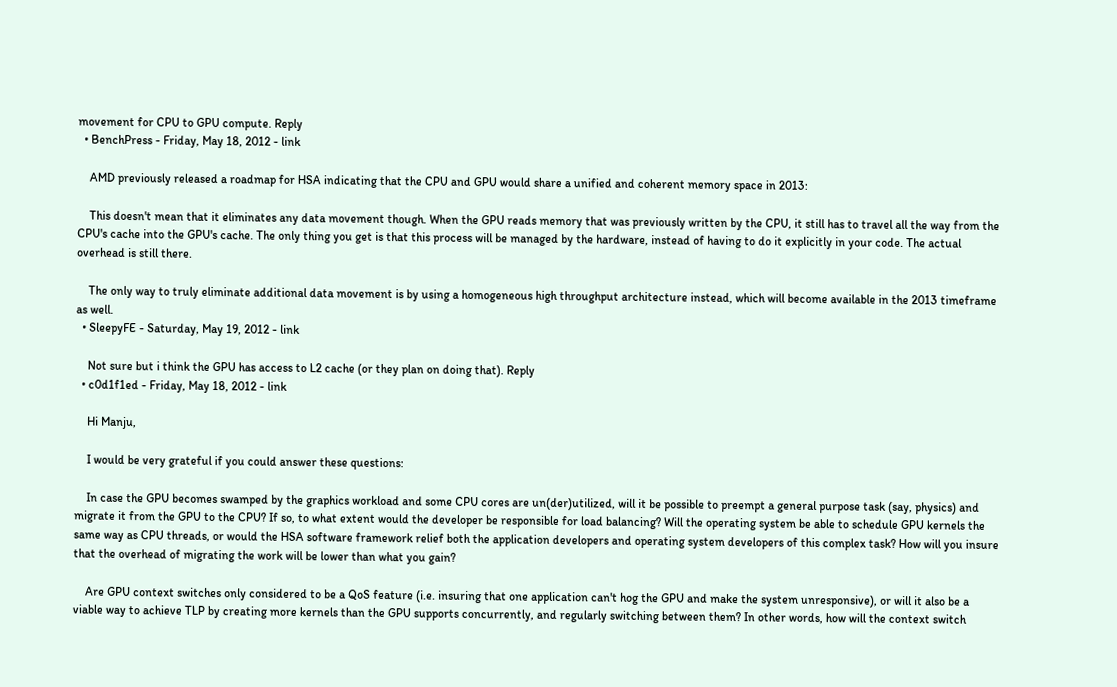movement for CPU to GPU compute. Reply
  • BenchPress - Friday, May 18, 2012 - link

    AMD previously released a roadmap for HSA indicating that the CPU and GPU would share a unified and coherent memory space in 2013:

    This doesn't mean that it eliminates any data movement though. When the GPU reads memory that was previously written by the CPU, it still has to travel all the way from the CPU's cache into the GPU's cache. The only thing you get is that this process will be managed by the hardware, instead of having to do it explicitly in your code. The actual overhead is still there.

    The only way to truly eliminate additional data movement is by using a homogeneous high throughput architecture instead, which will become available in the 2013 timeframe as well.
  • SleepyFE - Saturday, May 19, 2012 - link

    Not sure but i think the GPU has access to L2 cache (or they plan on doing that). Reply
  • c0d1f1ed - Friday, May 18, 2012 - link

    Hi Manju,

    I would be very grateful if you could answer these questions:

    In case the GPU becomes swamped by the graphics workload and some CPU cores are un(der)utilized, will it be possible to preempt a general purpose task (say, physics) and migrate it from the GPU to the CPU? If so, to what extent would the developer be responsible for load balancing? Will the operating system be able to schedule GPU kernels the same way as CPU threads, or would the HSA software framework relief both the application developers and operating system developers of this complex task? How will you insure that the overhead of migrating the work will be lower than what you gain?

    Are GPU context switches only considered to be a QoS feature (i.e. insuring that one application can't hog the GPU and make the system unresponsive), or will it also be a viable way to achieve TLP by creating more kernels than the GPU supports concurrently, and regularly switching between them? In other words, how will the context switch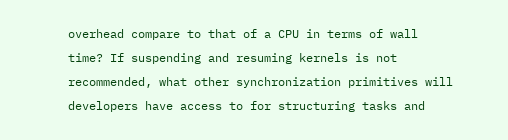overhead compare to that of a CPU in terms of wall time? If suspending and resuming kernels is not recommended, what other synchronization primitives will developers have access to for structuring tasks and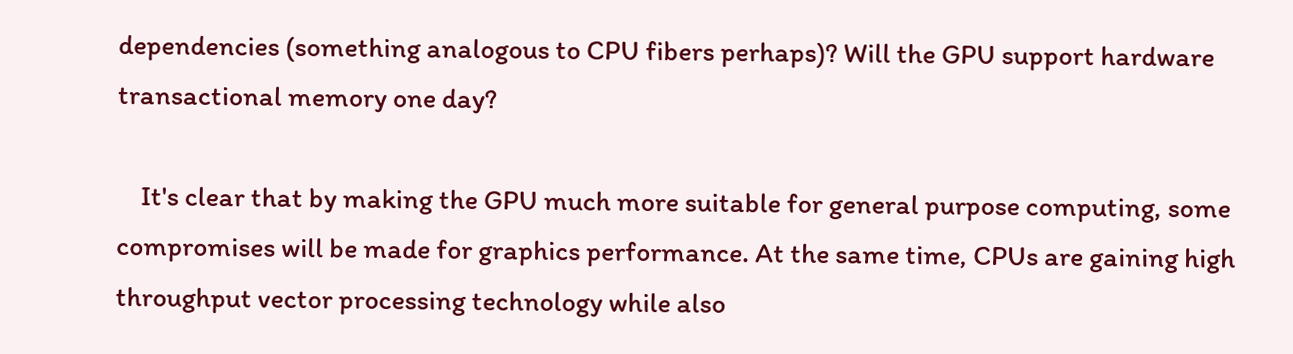dependencies (something analogous to CPU fibers perhaps)? Will the GPU support hardware transactional memory one day?

    It's clear that by making the GPU much more suitable for general purpose computing, some compromises will be made for graphics performance. At the same time, CPUs are gaining high throughput vector processing technology while also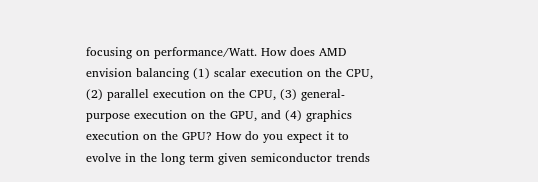focusing on performance/Watt. How does AMD envision balancing (1) scalar execution on the CPU, (2) parallel execution on the CPU, (3) general-purpose execution on the GPU, and (4) graphics execution on the GPU? How do you expect it to evolve in the long term given semiconductor trends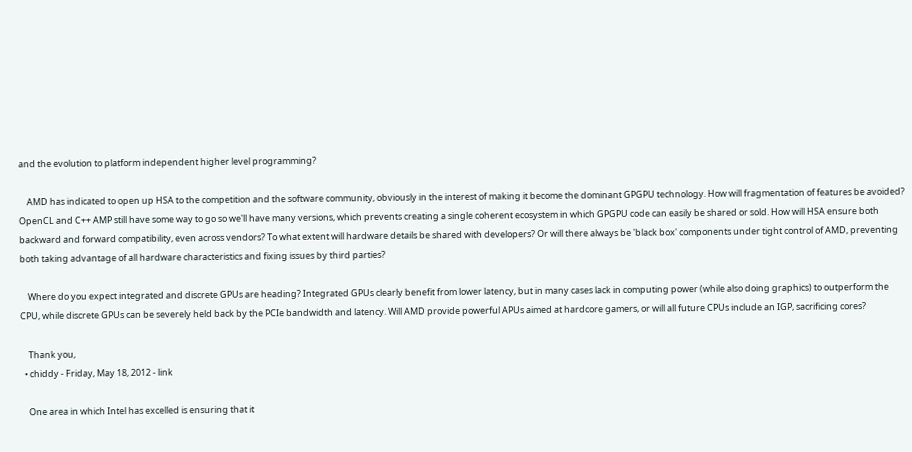and the evolution to platform independent higher level programming?

    AMD has indicated to open up HSA to the competition and the software community, obviously in the interest of making it become the dominant GPGPU technology. How will fragmentation of features be avoided? OpenCL and C++ AMP still have some way to go so we'll have many versions, which prevents creating a single coherent ecosystem in which GPGPU code can easily be shared or sold. How will HSA ensure both backward and forward compatibility, even across vendors? To what extent will hardware details be shared with developers? Or will there always be 'black box' components under tight control of AMD, preventing both taking advantage of all hardware characteristics and fixing issues by third parties?

    Where do you expect integrated and discrete GPUs are heading? Integrated GPUs clearly benefit from lower latency, but in many cases lack in computing power (while also doing graphics) to outperform the CPU, while discrete GPUs can be severely held back by the PCIe bandwidth and latency. Will AMD provide powerful APUs aimed at hardcore gamers, or will all future CPUs include an IGP, sacrificing cores?

    Thank you,
  • chiddy - Friday, May 18, 2012 - link

    One area in which Intel has excelled is ensuring that it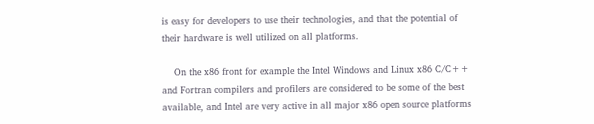is easy for developers to use their technologies, and that the potential of their hardware is well utilized on all platforms.

    On the x86 front for example the Intel Windows and Linux x86 C/C++ and Fortran compilers and profilers are considered to be some of the best available, and Intel are very active in all major x86 open source platforms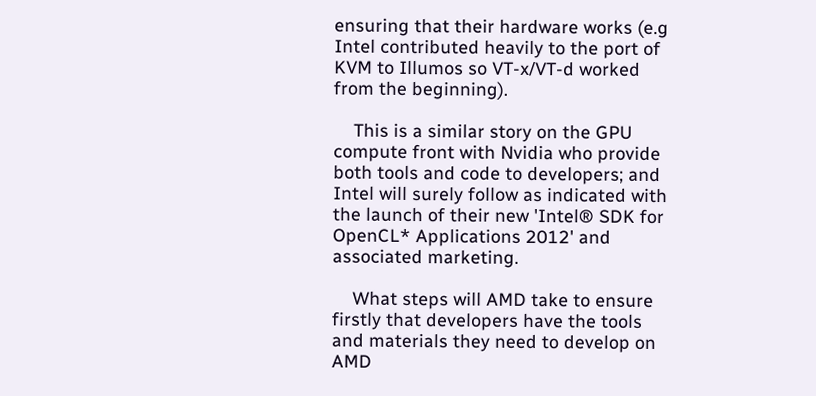ensuring that their hardware works (e.g Intel contributed heavily to the port of KVM to Illumos so VT-x/VT-d worked from the beginning).

    This is a similar story on the GPU compute front with Nvidia who provide both tools and code to developers; and Intel will surely follow as indicated with the launch of their new 'Intel® SDK for OpenCL* Applications 2012' and associated marketing.

    What steps will AMD take to ensure firstly that developers have the tools and materials they need to develop on AMD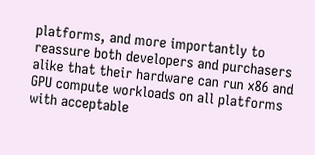platforms, and more importantly to reassure both developers and purchasers alike that their hardware can run x86 and GPU compute workloads on all platforms with acceptable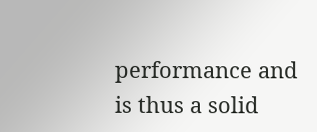performance and is thus a solid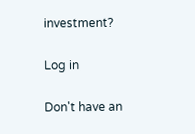investment?

Log in

Don't have an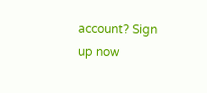account? Sign up now